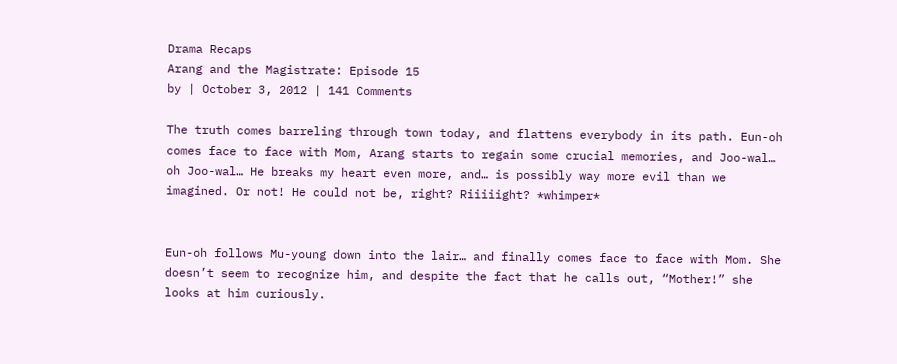Drama Recaps
Arang and the Magistrate: Episode 15
by | October 3, 2012 | 141 Comments

The truth comes barreling through town today, and flattens everybody in its path. Eun-oh comes face to face with Mom, Arang starts to regain some crucial memories, and Joo-wal… oh Joo-wal… He breaks my heart even more, and… is possibly way more evil than we imagined. Or not! He could not be, right? Riiiiight? *whimper*


Eun-oh follows Mu-young down into the lair… and finally comes face to face with Mom. She doesn’t seem to recognize him, and despite the fact that he calls out, “Mother!” she looks at him curiously.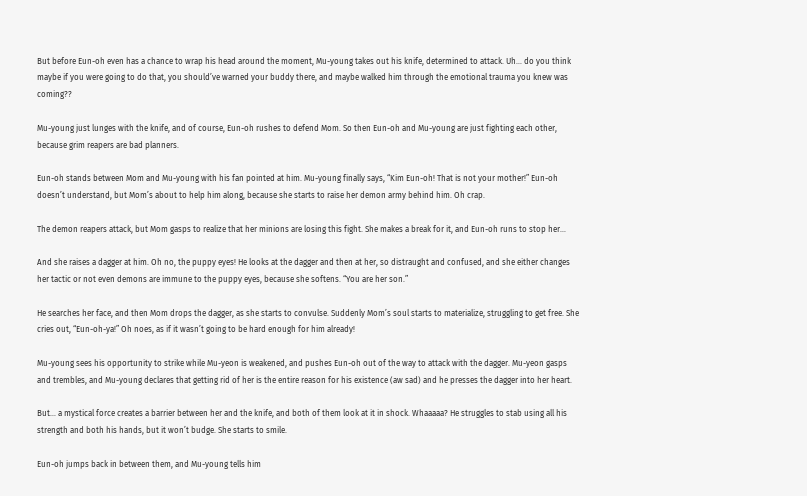But before Eun-oh even has a chance to wrap his head around the moment, Mu-young takes out his knife, determined to attack. Uh… do you think maybe if you were going to do that, you should’ve warned your buddy there, and maybe walked him through the emotional trauma you knew was coming??

Mu-young just lunges with the knife, and of course, Eun-oh rushes to defend Mom. So then Eun-oh and Mu-young are just fighting each other, because grim reapers are bad planners.

Eun-oh stands between Mom and Mu-young with his fan pointed at him. Mu-young finally says, “Kim Eun-oh! That is not your mother!” Eun-oh doesn’t understand, but Mom’s about to help him along, because she starts to raise her demon army behind him. Oh crap.

The demon reapers attack, but Mom gasps to realize that her minions are losing this fight. She makes a break for it, and Eun-oh runs to stop her…

And she raises a dagger at him. Oh no, the puppy eyes! He looks at the dagger and then at her, so distraught and confused, and she either changes her tactic or not even demons are immune to the puppy eyes, because she softens. “You are her son.”

He searches her face, and then Mom drops the dagger, as she starts to convulse. Suddenly Mom’s soul starts to materialize, struggling to get free. She cries out, “Eun-oh-ya!” Oh noes, as if it wasn’t going to be hard enough for him already!

Mu-young sees his opportunity to strike while Mu-yeon is weakened, and pushes Eun-oh out of the way to attack with the dagger. Mu-yeon gasps and trembles, and Mu-young declares that getting rid of her is the entire reason for his existence (aw sad) and he presses the dagger into her heart.

But… a mystical force creates a barrier between her and the knife, and both of them look at it in shock. Whaaaaa? He struggles to stab using all his strength and both his hands, but it won’t budge. She starts to smile.

Eun-oh jumps back in between them, and Mu-young tells him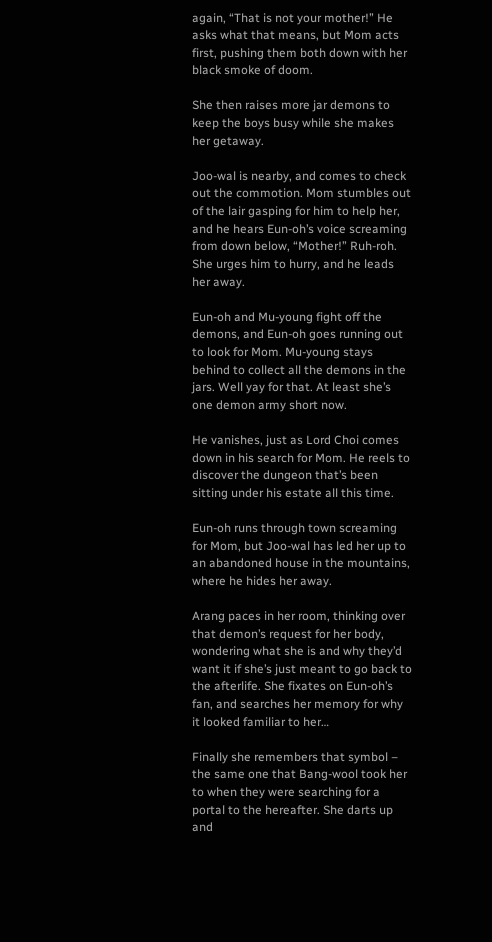again, “That is not your mother!” He asks what that means, but Mom acts first, pushing them both down with her black smoke of doom.

She then raises more jar demons to keep the boys busy while she makes her getaway.

Joo-wal is nearby, and comes to check out the commotion. Mom stumbles out of the lair gasping for him to help her, and he hears Eun-oh’s voice screaming from down below, “Mother!” Ruh-roh. She urges him to hurry, and he leads her away.

Eun-oh and Mu-young fight off the demons, and Eun-oh goes running out to look for Mom. Mu-young stays behind to collect all the demons in the jars. Well yay for that. At least she’s one demon army short now.

He vanishes, just as Lord Choi comes down in his search for Mom. He reels to discover the dungeon that’s been sitting under his estate all this time.

Eun-oh runs through town screaming for Mom, but Joo-wal has led her up to an abandoned house in the mountains, where he hides her away.

Arang paces in her room, thinking over that demon’s request for her body, wondering what she is and why they’d want it if she’s just meant to go back to the afterlife. She fixates on Eun-oh’s fan, and searches her memory for why it looked familiar to her…

Finally she remembers that symbol – the same one that Bang-wool took her to when they were searching for a portal to the hereafter. She darts up and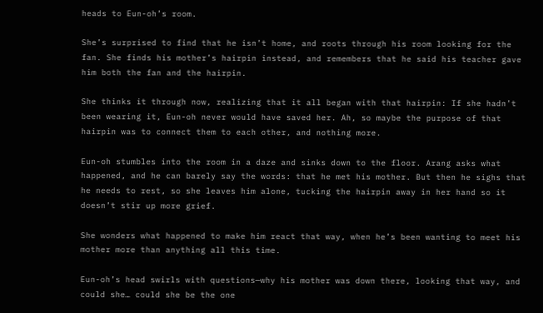heads to Eun-oh’s room.

She’s surprised to find that he isn’t home, and roots through his room looking for the fan. She finds his mother’s hairpin instead, and remembers that he said his teacher gave him both the fan and the hairpin.

She thinks it through now, realizing that it all began with that hairpin: If she hadn’t been wearing it, Eun-oh never would have saved her. Ah, so maybe the purpose of that hairpin was to connect them to each other, and nothing more.

Eun-oh stumbles into the room in a daze and sinks down to the floor. Arang asks what happened, and he can barely say the words: that he met his mother. But then he sighs that he needs to rest, so she leaves him alone, tucking the hairpin away in her hand so it doesn’t stir up more grief.

She wonders what happened to make him react that way, when he’s been wanting to meet his mother more than anything all this time.

Eun-oh’s head swirls with questions—why his mother was down there, looking that way, and could she… could she be the one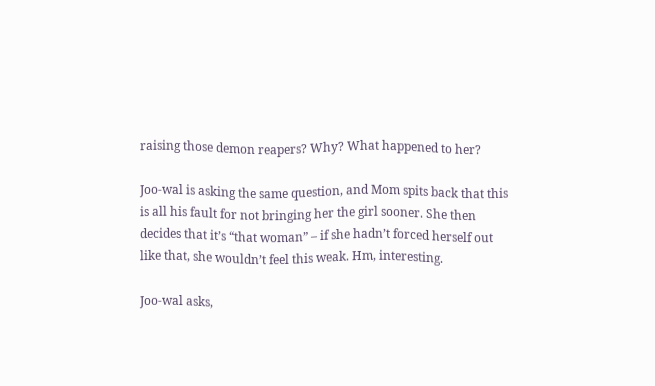raising those demon reapers? Why? What happened to her?

Joo-wal is asking the same question, and Mom spits back that this is all his fault for not bringing her the girl sooner. She then decides that it’s “that woman” – if she hadn’t forced herself out like that, she wouldn’t feel this weak. Hm, interesting.

Joo-wal asks,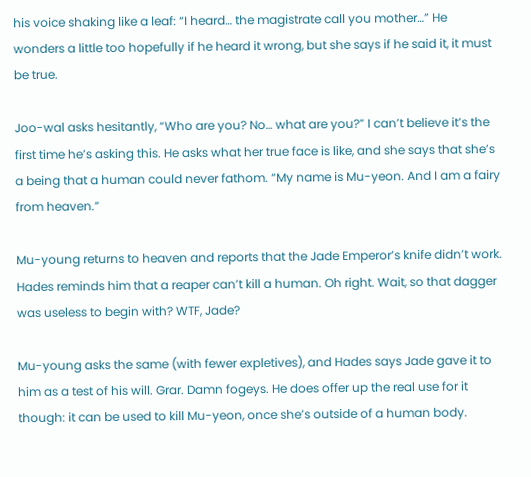his voice shaking like a leaf: “I heard… the magistrate call you mother…” He wonders a little too hopefully if he heard it wrong, but she says if he said it, it must be true.

Joo-wal asks hesitantly, “Who are you? No… what are you?” I can’t believe it’s the first time he’s asking this. He asks what her true face is like, and she says that she’s a being that a human could never fathom. “My name is Mu-yeon. And I am a fairy from heaven.”

Mu-young returns to heaven and reports that the Jade Emperor’s knife didn’t work. Hades reminds him that a reaper can’t kill a human. Oh right. Wait, so that dagger was useless to begin with? WTF, Jade?

Mu-young asks the same (with fewer expletives), and Hades says Jade gave it to him as a test of his will. Grar. Damn fogeys. He does offer up the real use for it though: it can be used to kill Mu-yeon, once she’s outside of a human body.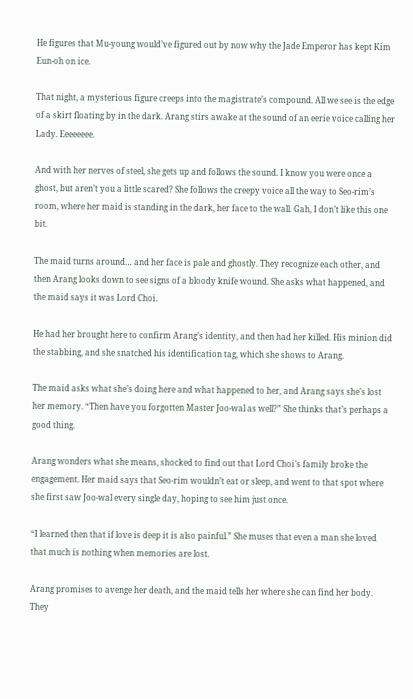He figures that Mu-young would’ve figured out by now why the Jade Emperor has kept Kim Eun-oh on ice.

That night, a mysterious figure creeps into the magistrate’s compound. All we see is the edge of a skirt floating by in the dark. Arang stirs awake at the sound of an eerie voice calling her Lady. Eeeeeeee.

And with her nerves of steel, she gets up and follows the sound. I know you were once a ghost, but aren’t you a little scared? She follows the creepy voice all the way to Seo-rim’s room, where her maid is standing in the dark, her face to the wall. Gah, I don’t like this one bit.

The maid turns around… and her face is pale and ghostly. They recognize each other, and then Arang looks down to see signs of a bloody knife wound. She asks what happened, and the maid says it was Lord Choi.

He had her brought here to confirm Arang’s identity, and then had her killed. His minion did the stabbing, and she snatched his identification tag, which she shows to Arang.

The maid asks what she’s doing here and what happened to her, and Arang says she’s lost her memory. “Then have you forgotten Master Joo-wal as well?” She thinks that’s perhaps a good thing.

Arang wonders what she means, shocked to find out that Lord Choi’s family broke the engagement. Her maid says that Seo-rim wouldn’t eat or sleep, and went to that spot where she first saw Joo-wal every single day, hoping to see him just once.

“I learned then that if love is deep it is also painful.” She muses that even a man she loved that much is nothing when memories are lost.

Arang promises to avenge her death, and the maid tells her where she can find her body. They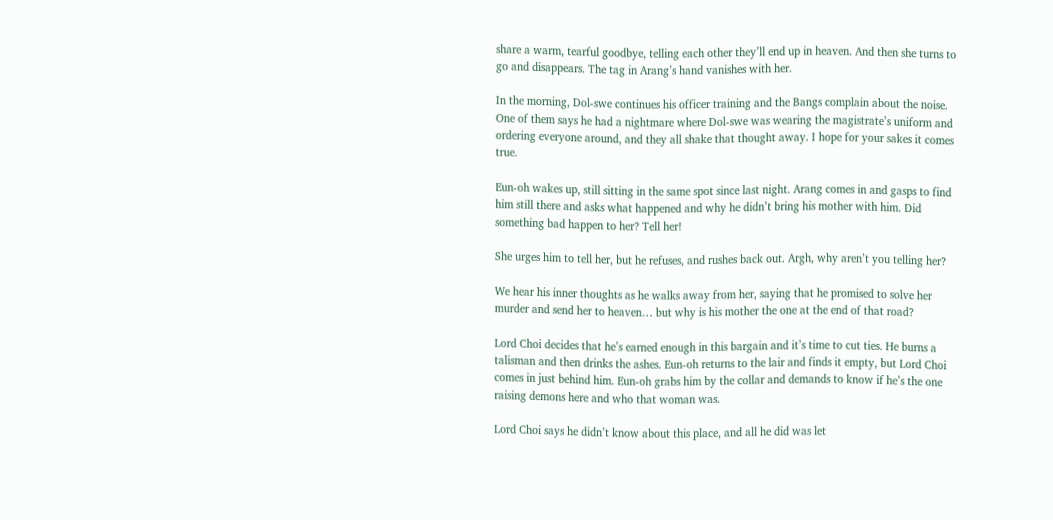share a warm, tearful goodbye, telling each other they’ll end up in heaven. And then she turns to go and disappears. The tag in Arang’s hand vanishes with her.

In the morning, Dol-swe continues his officer training and the Bangs complain about the noise. One of them says he had a nightmare where Dol-swe was wearing the magistrate’s uniform and ordering everyone around, and they all shake that thought away. I hope for your sakes it comes true.

Eun-oh wakes up, still sitting in the same spot since last night. Arang comes in and gasps to find him still there and asks what happened and why he didn’t bring his mother with him. Did something bad happen to her? Tell her!

She urges him to tell her, but he refuses, and rushes back out. Argh, why aren’t you telling her?

We hear his inner thoughts as he walks away from her, saying that he promised to solve her murder and send her to heaven… but why is his mother the one at the end of that road?

Lord Choi decides that he’s earned enough in this bargain and it’s time to cut ties. He burns a talisman and then drinks the ashes. Eun-oh returns to the lair and finds it empty, but Lord Choi comes in just behind him. Eun-oh grabs him by the collar and demands to know if he’s the one raising demons here and who that woman was.

Lord Choi says he didn’t know about this place, and all he did was let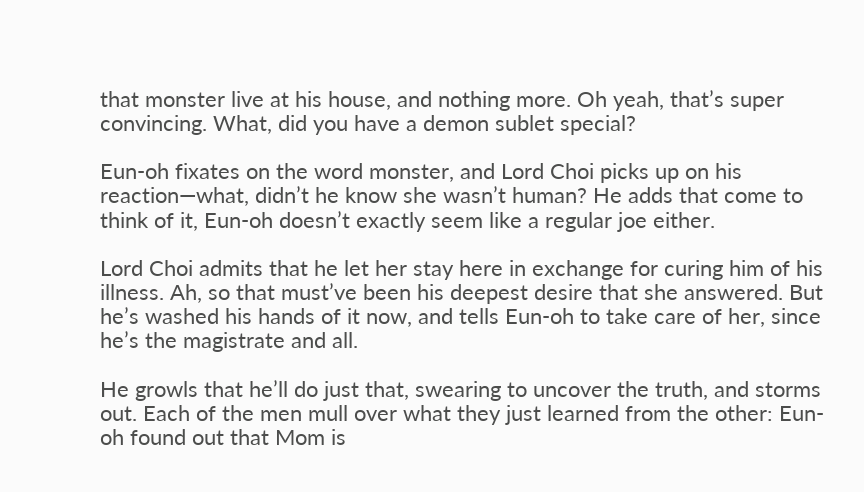that monster live at his house, and nothing more. Oh yeah, that’s super convincing. What, did you have a demon sublet special?

Eun-oh fixates on the word monster, and Lord Choi picks up on his reaction—what, didn’t he know she wasn’t human? He adds that come to think of it, Eun-oh doesn’t exactly seem like a regular joe either.

Lord Choi admits that he let her stay here in exchange for curing him of his illness. Ah, so that must’ve been his deepest desire that she answered. But he’s washed his hands of it now, and tells Eun-oh to take care of her, since he’s the magistrate and all.

He growls that he’ll do just that, swearing to uncover the truth, and storms out. Each of the men mull over what they just learned from the other: Eun-oh found out that Mom is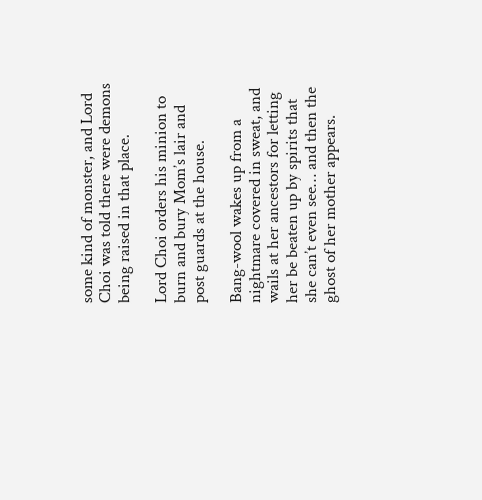some kind of monster, and Lord Choi was told there were demons being raised in that place.

Lord Choi orders his minion to burn and bury Mom’s lair and post guards at the house.

Bang-wool wakes up from a nightmare covered in sweat, and wails at her ancestors for letting her be beaten up by spirits that she can’t even see… and then the ghost of her mother appears.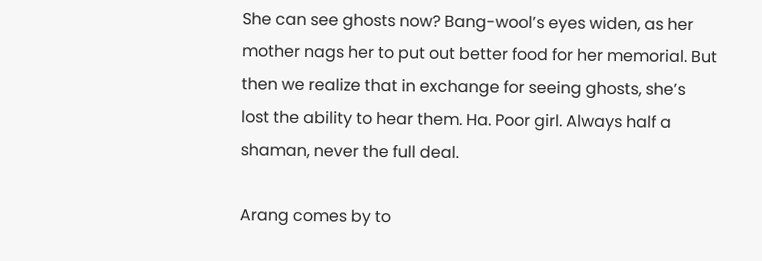She can see ghosts now? Bang-wool’s eyes widen, as her mother nags her to put out better food for her memorial. But then we realize that in exchange for seeing ghosts, she’s lost the ability to hear them. Ha. Poor girl. Always half a shaman, never the full deal.

Arang comes by to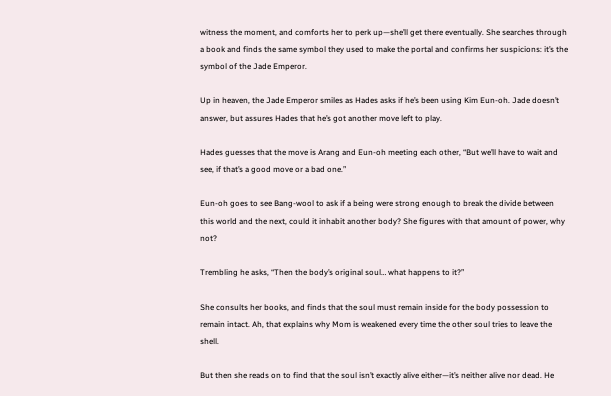witness the moment, and comforts her to perk up—she’ll get there eventually. She searches through a book and finds the same symbol they used to make the portal and confirms her suspicions: it’s the symbol of the Jade Emperor.

Up in heaven, the Jade Emperor smiles as Hades asks if he’s been using Kim Eun-oh. Jade doesn’t answer, but assures Hades that he’s got another move left to play.

Hades guesses that the move is Arang and Eun-oh meeting each other, “But we’ll have to wait and see, if that’s a good move or a bad one.”

Eun-oh goes to see Bang-wool to ask if a being were strong enough to break the divide between this world and the next, could it inhabit another body? She figures with that amount of power, why not?

Trembling he asks, “Then the body’s original soul… what happens to it?”

She consults her books, and finds that the soul must remain inside for the body possession to remain intact. Ah, that explains why Mom is weakened every time the other soul tries to leave the shell.

But then she reads on to find that the soul isn’t exactly alive either—it’s neither alive nor dead. He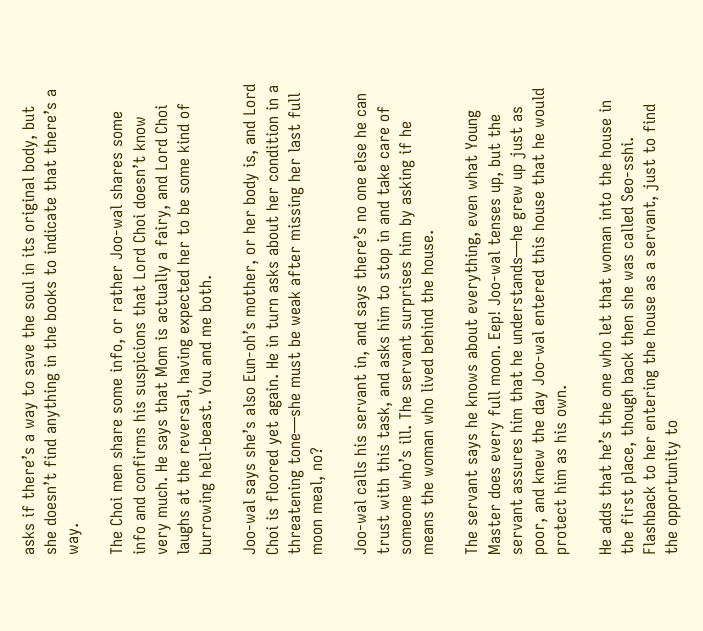asks if there’s a way to save the soul in its original body, but she doesn’t find anything in the books to indicate that there’s a way.

The Choi men share some info, or rather Joo-wal shares some info and confirms his suspicions that Lord Choi doesn’t know very much. He says that Mom is actually a fairy, and Lord Choi laughs at the reversal, having expected her to be some kind of burrowing hell-beast. You and me both.

Joo-wal says she’s also Eun-oh’s mother, or her body is, and Lord Choi is floored yet again. He in turn asks about her condition in a threatening tone—she must be weak after missing her last full moon meal, no?

Joo-wal calls his servant in, and says there’s no one else he can trust with this task, and asks him to stop in and take care of someone who’s ill. The servant surprises him by asking if he means the woman who lived behind the house.

The servant says he knows about everything, even what Young Master does every full moon. Eep! Joo-wal tenses up, but the servant assures him that he understands—he grew up just as poor, and knew the day Joo-wal entered this house that he would protect him as his own.

He adds that he’s the one who let that woman into the house in the first place, though back then she was called Seo-sshi. Flashback to her entering the house as a servant, just to find the opportunity to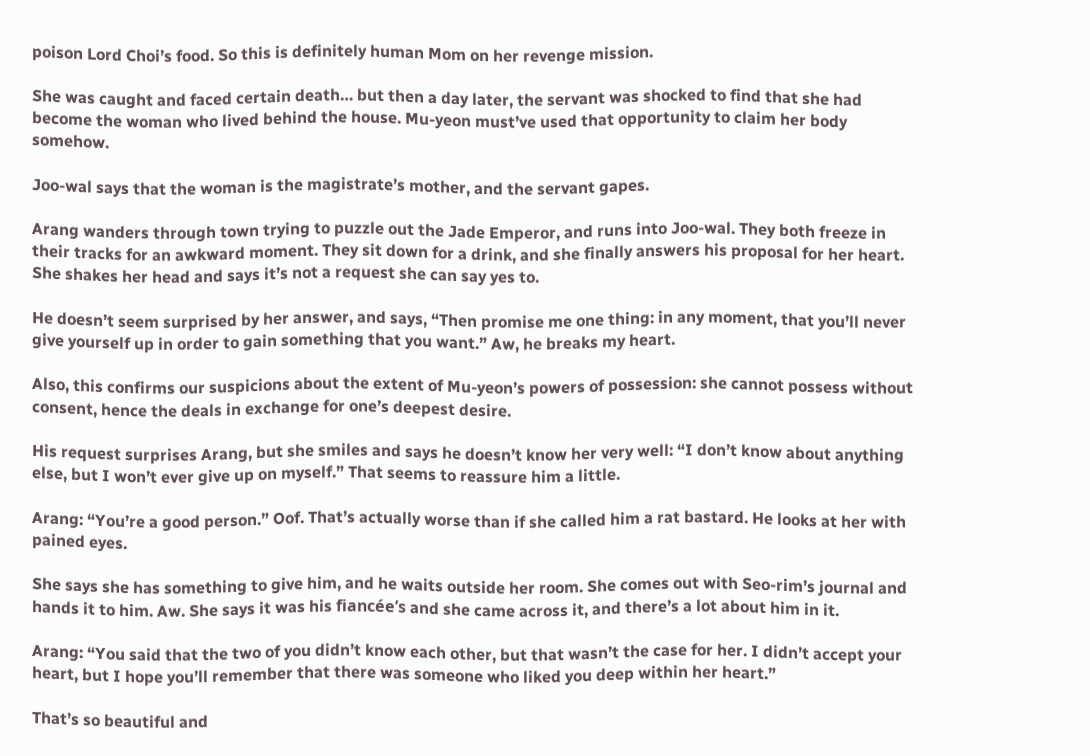poison Lord Choi’s food. So this is definitely human Mom on her revenge mission.

She was caught and faced certain death… but then a day later, the servant was shocked to find that she had become the woman who lived behind the house. Mu-yeon must’ve used that opportunity to claim her body somehow.

Joo-wal says that the woman is the magistrate’s mother, and the servant gapes.

Arang wanders through town trying to puzzle out the Jade Emperor, and runs into Joo-wal. They both freeze in their tracks for an awkward moment. They sit down for a drink, and she finally answers his proposal for her heart. She shakes her head and says it’s not a request she can say yes to.

He doesn’t seem surprised by her answer, and says, “Then promise me one thing: in any moment, that you’ll never give yourself up in order to gain something that you want.” Aw, he breaks my heart.

Also, this confirms our suspicions about the extent of Mu-yeon’s powers of possession: she cannot possess without consent, hence the deals in exchange for one’s deepest desire.

His request surprises Arang, but she smiles and says he doesn’t know her very well: “I don’t know about anything else, but I won’t ever give up on myself.” That seems to reassure him a little.

Arang: “You’re a good person.” Oof. That’s actually worse than if she called him a rat bastard. He looks at her with pained eyes.

She says she has something to give him, and he waits outside her room. She comes out with Seo-rim’s journal and hands it to him. Aw. She says it was his fiancée’s and she came across it, and there’s a lot about him in it.

Arang: “You said that the two of you didn’t know each other, but that wasn’t the case for her. I didn’t accept your heart, but I hope you’ll remember that there was someone who liked you deep within her heart.”

That’s so beautiful and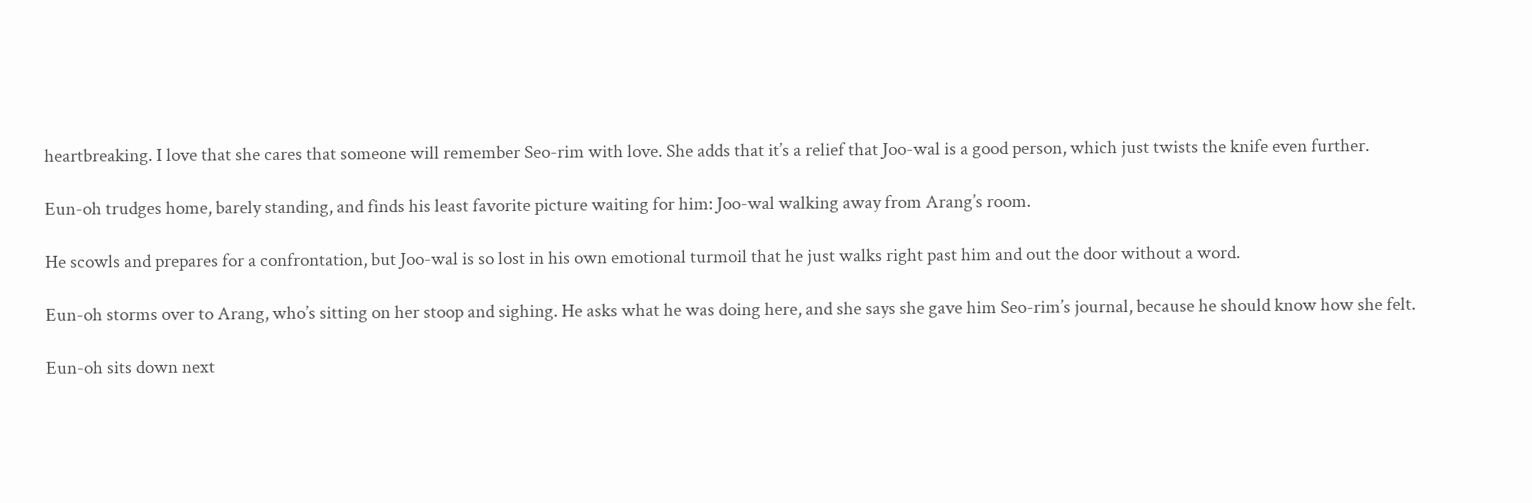heartbreaking. I love that she cares that someone will remember Seo-rim with love. She adds that it’s a relief that Joo-wal is a good person, which just twists the knife even further.

Eun-oh trudges home, barely standing, and finds his least favorite picture waiting for him: Joo-wal walking away from Arang’s room.

He scowls and prepares for a confrontation, but Joo-wal is so lost in his own emotional turmoil that he just walks right past him and out the door without a word.

Eun-oh storms over to Arang, who’s sitting on her stoop and sighing. He asks what he was doing here, and she says she gave him Seo-rim’s journal, because he should know how she felt.

Eun-oh sits down next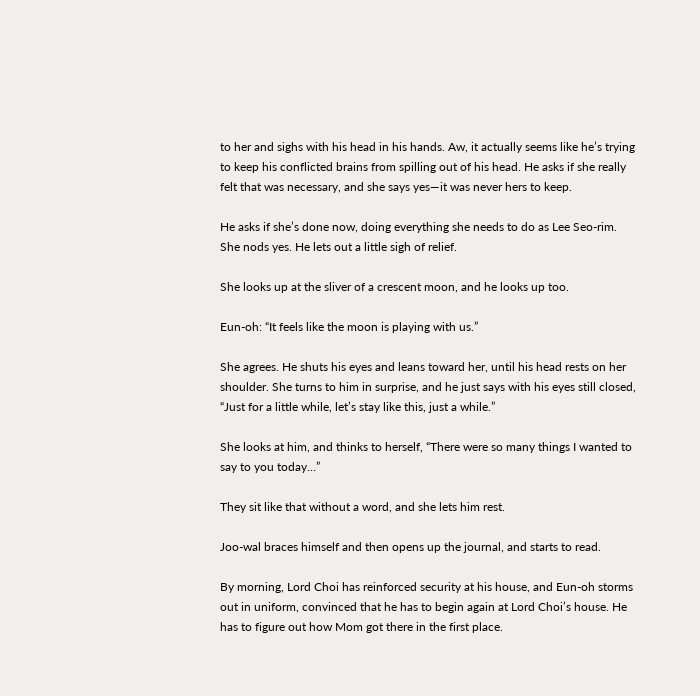to her and sighs with his head in his hands. Aw, it actually seems like he’s trying to keep his conflicted brains from spilling out of his head. He asks if she really felt that was necessary, and she says yes—it was never hers to keep.

He asks if she’s done now, doing everything she needs to do as Lee Seo-rim. She nods yes. He lets out a little sigh of relief.

She looks up at the sliver of a crescent moon, and he looks up too.

Eun-oh: “It feels like the moon is playing with us.”

She agrees. He shuts his eyes and leans toward her, until his head rests on her shoulder. She turns to him in surprise, and he just says with his eyes still closed, “Just for a little while, let’s stay like this, just a while.”

She looks at him, and thinks to herself, “There were so many things I wanted to say to you today…”

They sit like that without a word, and she lets him rest.

Joo-wal braces himself and then opens up the journal, and starts to read.

By morning, Lord Choi has reinforced security at his house, and Eun-oh storms out in uniform, convinced that he has to begin again at Lord Choi’s house. He has to figure out how Mom got there in the first place.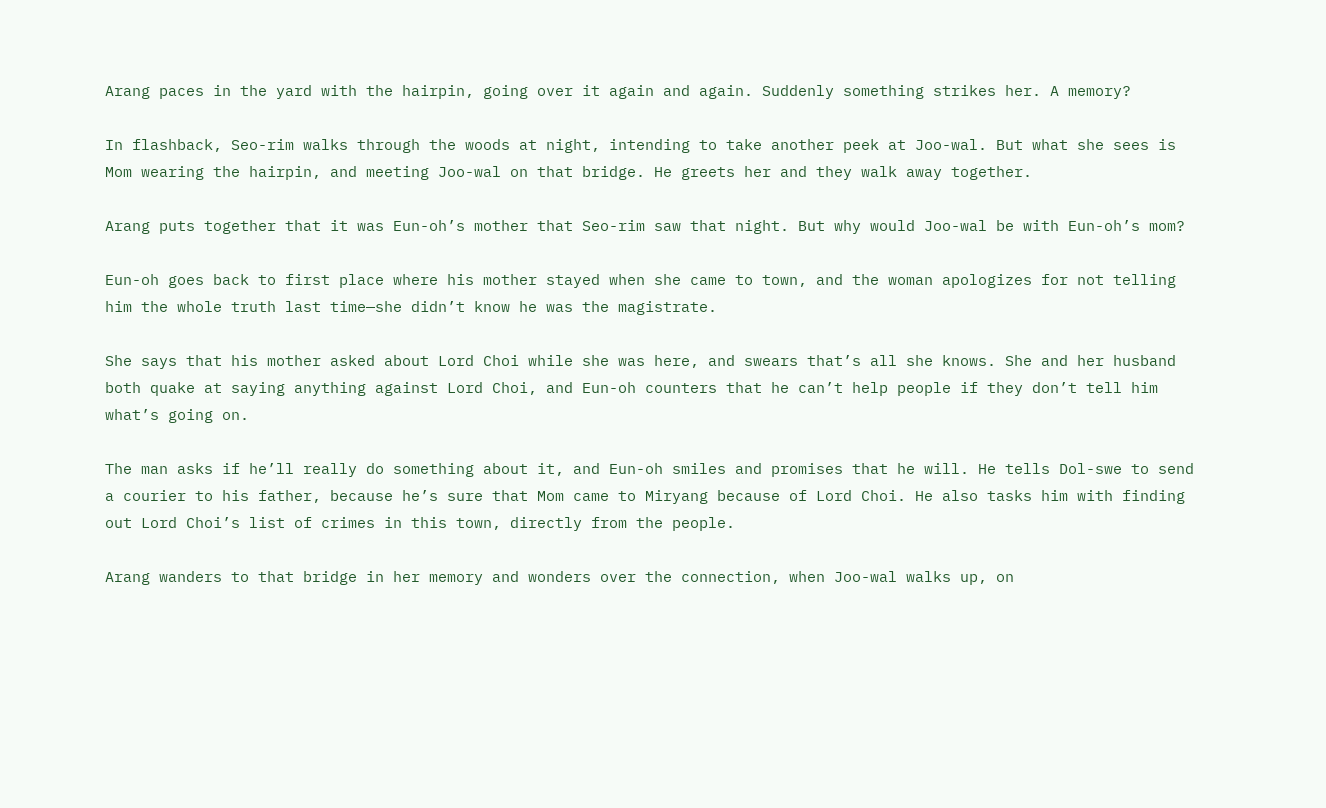Arang paces in the yard with the hairpin, going over it again and again. Suddenly something strikes her. A memory?

In flashback, Seo-rim walks through the woods at night, intending to take another peek at Joo-wal. But what she sees is Mom wearing the hairpin, and meeting Joo-wal on that bridge. He greets her and they walk away together.

Arang puts together that it was Eun-oh’s mother that Seo-rim saw that night. But why would Joo-wal be with Eun-oh’s mom?

Eun-oh goes back to first place where his mother stayed when she came to town, and the woman apologizes for not telling him the whole truth last time—she didn’t know he was the magistrate.

She says that his mother asked about Lord Choi while she was here, and swears that’s all she knows. She and her husband both quake at saying anything against Lord Choi, and Eun-oh counters that he can’t help people if they don’t tell him what’s going on.

The man asks if he’ll really do something about it, and Eun-oh smiles and promises that he will. He tells Dol-swe to send a courier to his father, because he’s sure that Mom came to Miryang because of Lord Choi. He also tasks him with finding out Lord Choi’s list of crimes in this town, directly from the people.

Arang wanders to that bridge in her memory and wonders over the connection, when Joo-wal walks up, on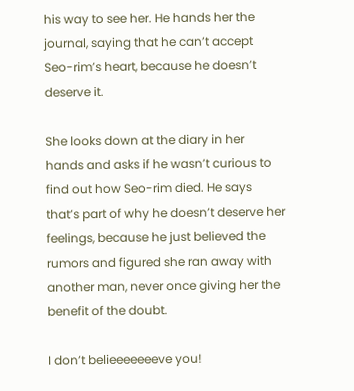his way to see her. He hands her the journal, saying that he can’t accept Seo-rim’s heart, because he doesn’t deserve it.

She looks down at the diary in her hands and asks if he wasn’t curious to find out how Seo-rim died. He says that’s part of why he doesn’t deserve her feelings, because he just believed the rumors and figured she ran away with another man, never once giving her the benefit of the doubt.

I don’t belieeeeeeeve you!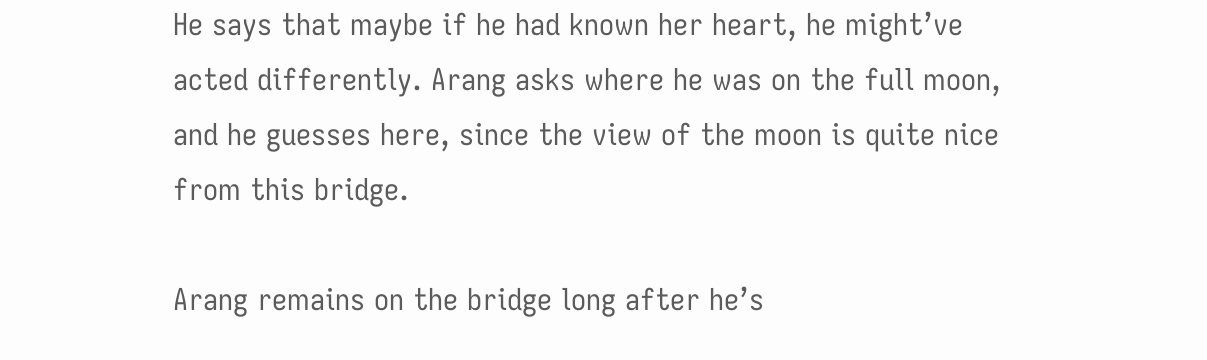He says that maybe if he had known her heart, he might’ve acted differently. Arang asks where he was on the full moon, and he guesses here, since the view of the moon is quite nice from this bridge.

Arang remains on the bridge long after he’s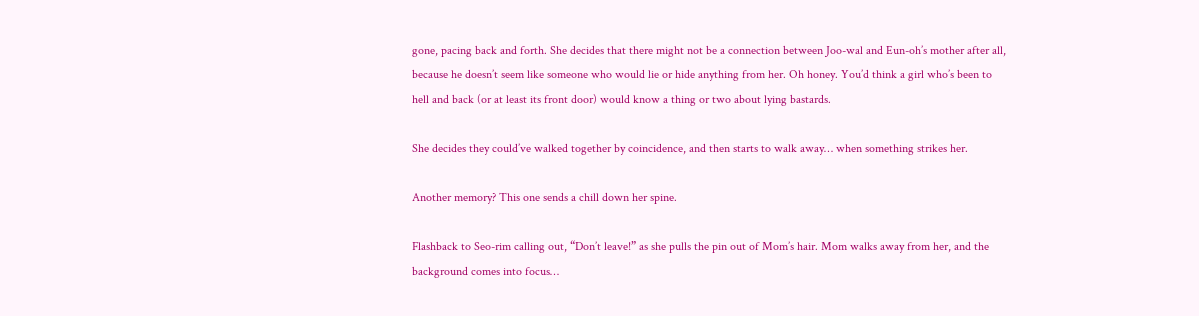gone, pacing back and forth. She decides that there might not be a connection between Joo-wal and Eun-oh’s mother after all, because he doesn’t seem like someone who would lie or hide anything from her. Oh honey. You’d think a girl who’s been to hell and back (or at least its front door) would know a thing or two about lying bastards.

She decides they could’ve walked together by coincidence, and then starts to walk away… when something strikes her.

Another memory? This one sends a chill down her spine.

Flashback to Seo-rim calling out, “Don’t leave!” as she pulls the pin out of Mom’s hair. Mom walks away from her, and the background comes into focus…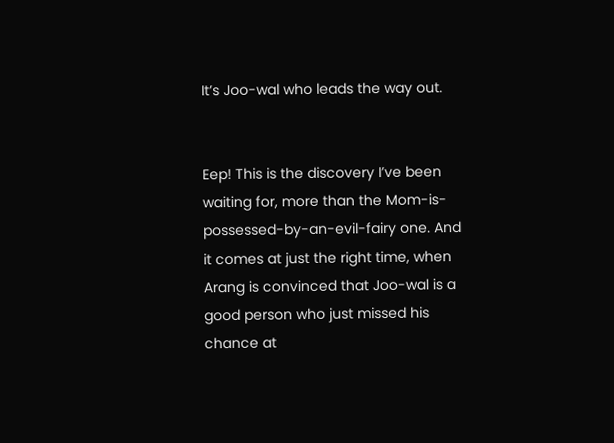It’s Joo-wal who leads the way out.


Eep! This is the discovery I’ve been waiting for, more than the Mom-is-possessed-by-an-evil-fairy one. And it comes at just the right time, when Arang is convinced that Joo-wal is a good person who just missed his chance at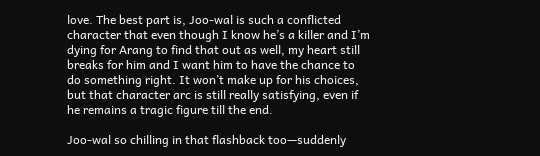love. The best part is, Joo-wal is such a conflicted character that even though I know he’s a killer and I’m dying for Arang to find that out as well, my heart still breaks for him and I want him to have the chance to do something right. It won’t make up for his choices, but that character arc is still really satisfying, even if he remains a tragic figure till the end.

Joo-wal so chilling in that flashback too—suddenly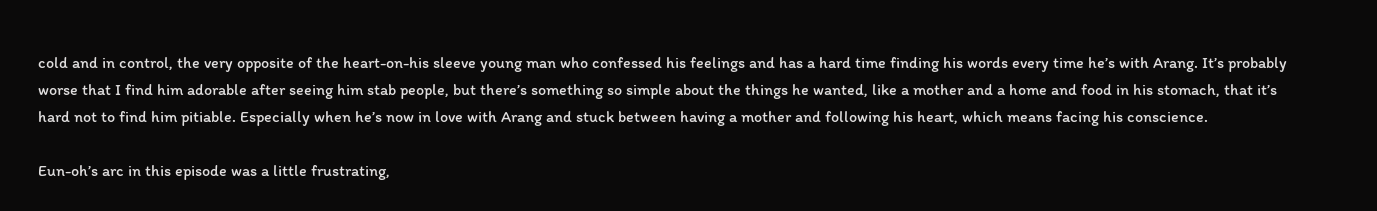cold and in control, the very opposite of the heart-on-his sleeve young man who confessed his feelings and has a hard time finding his words every time he’s with Arang. It’s probably worse that I find him adorable after seeing him stab people, but there’s something so simple about the things he wanted, like a mother and a home and food in his stomach, that it’s hard not to find him pitiable. Especially when he’s now in love with Arang and stuck between having a mother and following his heart, which means facing his conscience.

Eun-oh’s arc in this episode was a little frustrating,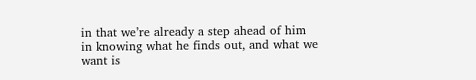in that we’re already a step ahead of him in knowing what he finds out, and what we want is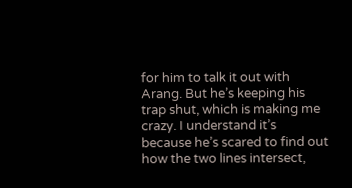for him to talk it out with Arang. But he’s keeping his trap shut, which is making me crazy. I understand it’s because he’s scared to find out how the two lines intersect,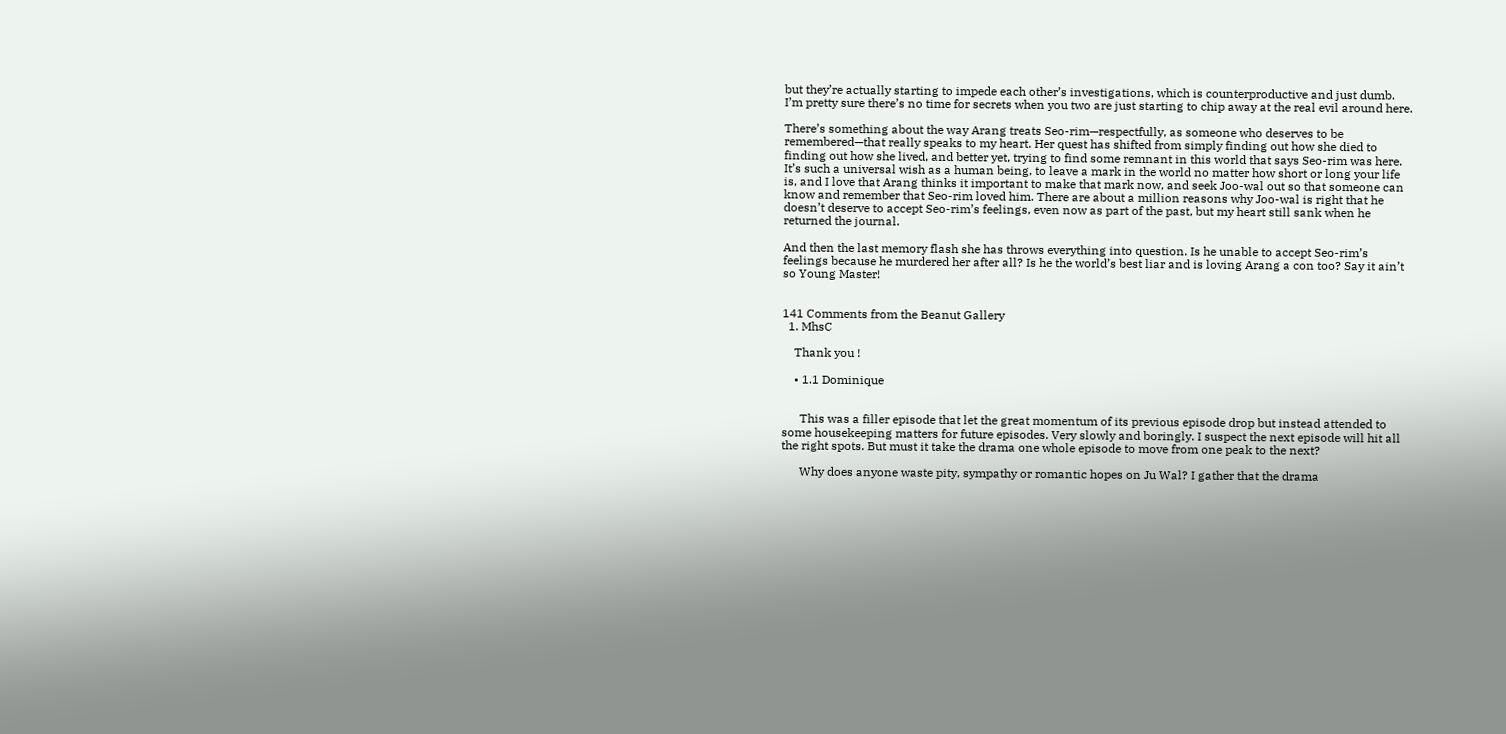but they’re actually starting to impede each other’s investigations, which is counterproductive and just dumb. I’m pretty sure there’s no time for secrets when you two are just starting to chip away at the real evil around here.

There’s something about the way Arang treats Seo-rim—respectfully, as someone who deserves to be remembered—that really speaks to my heart. Her quest has shifted from simply finding out how she died to finding out how she lived, and better yet, trying to find some remnant in this world that says Seo-rim was here. It’s such a universal wish as a human being, to leave a mark in the world no matter how short or long your life is, and I love that Arang thinks it important to make that mark now, and seek Joo-wal out so that someone can know and remember that Seo-rim loved him. There are about a million reasons why Joo-wal is right that he doesn’t deserve to accept Seo-rim’s feelings, even now as part of the past, but my heart still sank when he returned the journal.

And then the last memory flash she has throws everything into question. Is he unable to accept Seo-rim’s feelings because he murdered her after all? Is he the world’s best liar and is loving Arang a con too? Say it ain’t so Young Master!


141 Comments from the Beanut Gallery
  1. MhsC

    Thank you !

    • 1.1 Dominique


      This was a filler episode that let the great momentum of its previous episode drop but instead attended to some housekeeping matters for future episodes. Very slowly and boringly. I suspect the next episode will hit all the right spots. But must it take the drama one whole episode to move from one peak to the next?

      Why does anyone waste pity, sympathy or romantic hopes on Ju Wal? I gather that the drama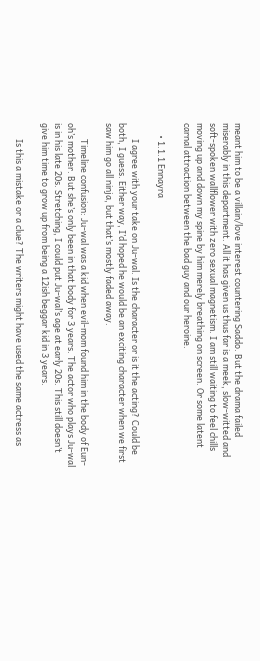meant him to be a villain/love interest countering Saddo. But the drama failed miserably in this department. All it has given us thus far is a meek, slow-witted and soft-spoken wallflower with zero sexual magnetism. I am still waiting to feel chills moving up and down my spine by him merely breathing on screen. Or some latent carnal attraction between the bad guy and our heroine.

      • 1.1.1 Ennayra

        I agree with your take on Ju-wal. Is the character or is it the acting? Could be both, I guess. Either way, I’d hoped he would be an exciting character when we first saw him go all ninja, but that’s mostly faded away.

        Timeline confusion: Ju-wal was a kid when evil-mom found him in the body of Eun-oh’s mother. But she’s only been in that body for 3 years. The actor who plays Ju-wal is in his late 20s. Stretching, I could put Ju-wal’s age at early 20s. This still doesn’t give him time to grow up from being a 12ish beggar kid in 3 years.

        Is this a mistake or a clue? The writers might have used the same actress as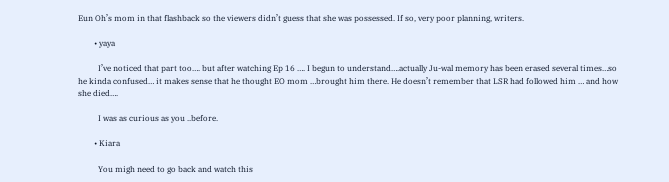Eun Oh’s mom in that flashback so the viewers didn’t guess that she was possessed. If so, very poor planning, writers.

        • yaya

          I’ve noticed that part too…. but after watching Ep 16 …. I begun to understand….actually Ju-wal memory has been erased several times…so he kinda confused… it makes sense that he thought EO mom …brought him there. He doesn’t remember that LSR had followed him … and how she died….

          I was as curious as you ..before.

        • Kiara

          You migh need to go back and watch this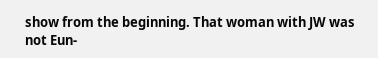show from the beginning. That woman with JW was not Eun-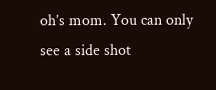oh’s mom. You can only see a side shot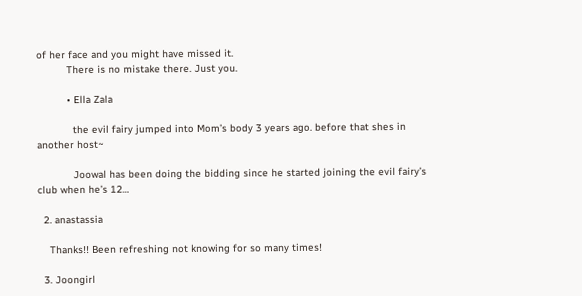of her face and you might have missed it.
          There is no mistake there. Just you.

          • Ella Zala

            the evil fairy jumped into Mom’s body 3 years ago. before that shes in another host~

            Joowal has been doing the bidding since he started joining the evil fairy’s club when he’s 12…

  2. anastassia

    Thanks!! Been refreshing not knowing for so many times!

  3. Joongirl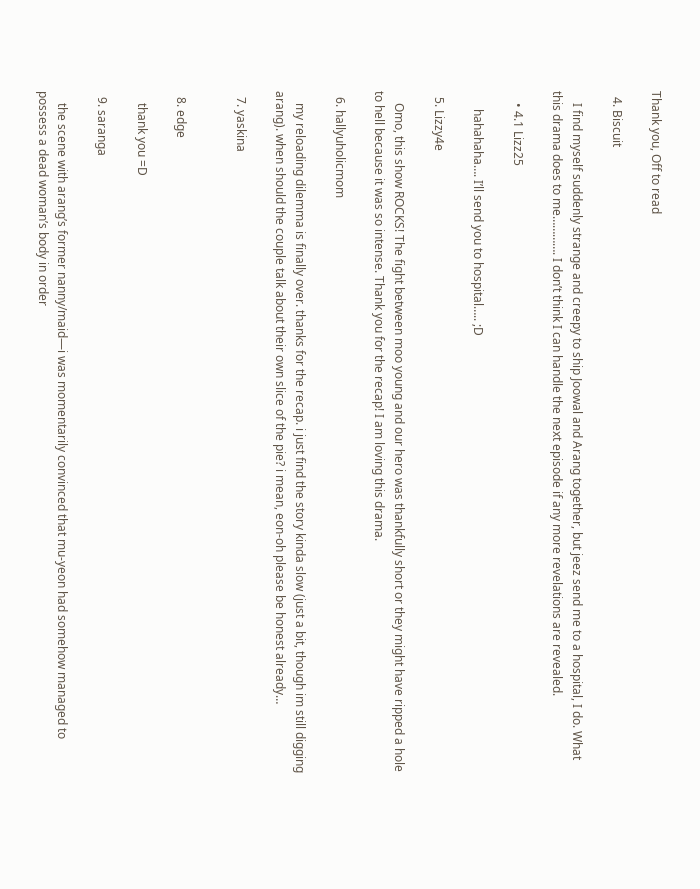Thank you, Off to read

  4. Biscuit

    I find myself suddenly strange and creepy to ship Joowal and Arang together, but jeez send me to a hospital, I do. What this drama does to me…………. I don’t think I can handle the next episode if any more revelations are revealed.

    • 4.1 Lizz25

      hahahaha…. I’ll send you to hospital….. ;D

  5. Lizzy4e

    Omo, this show ROCKS! The fight between moo young and our hero was thankfully short or they might have ripped a hole to hell because it was so intense. Thank you for the recap! I am loving this drama.

  6. hallyuholicmom

    my reloading dilemma is finally over. thanks for the recap. i just find the story kinda slow (just a bit, though im still digging arang). when should the couple talk about their own slice of the pie? i mean, eon-oh please be honest already…

  7. yaskina


  8. edge

    thank you =D

  9. saranga

    the scene with arang’s former nanny/maid—i was momentarily convinced that mu-yeon had somehow managed to possess a dead woman’s body in order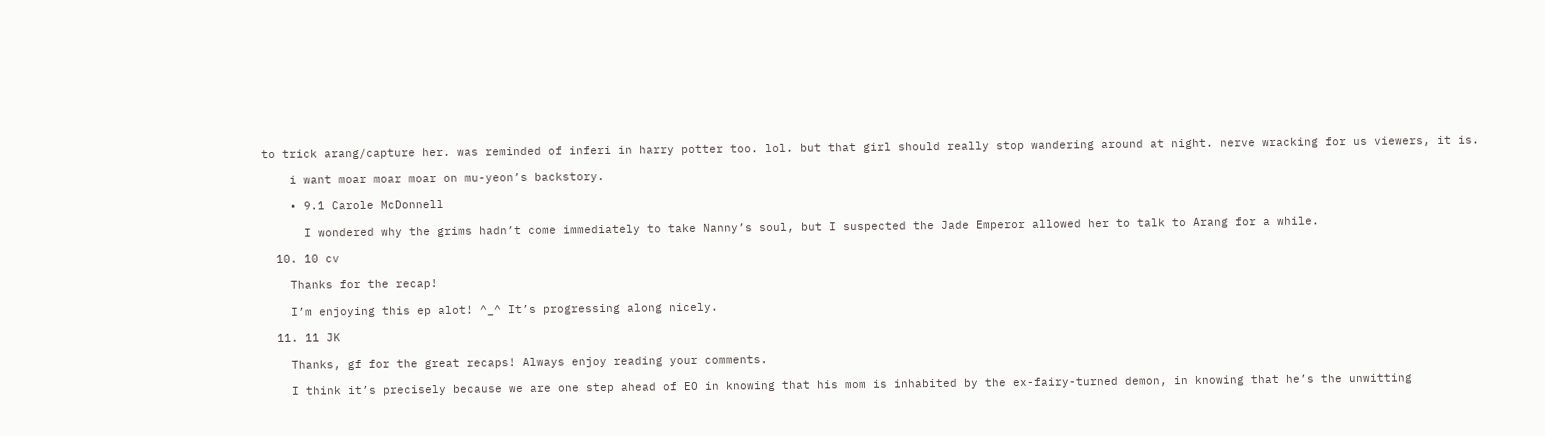to trick arang/capture her. was reminded of inferi in harry potter too. lol. but that girl should really stop wandering around at night. nerve wracking for us viewers, it is.

    i want moar moar moar on mu-yeon’s backstory.

    • 9.1 Carole McDonnell

      I wondered why the grims hadn’t come immediately to take Nanny’s soul, but I suspected the Jade Emperor allowed her to talk to Arang for a while.

  10. 10 cv

    Thanks for the recap!

    I’m enjoying this ep alot! ^_^ It’s progressing along nicely.

  11. 11 JK

    Thanks, gf for the great recaps! Always enjoy reading your comments.

    I think it’s precisely because we are one step ahead of EO in knowing that his mom is inhabited by the ex-fairy-turned demon, in knowing that he’s the unwitting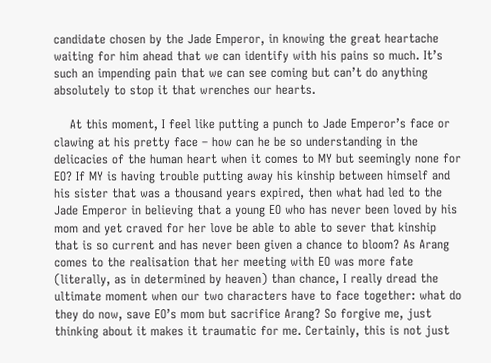candidate chosen by the Jade Emperor, in knowing the great heartache waiting for him ahead that we can identify with his pains so much. It’s such an impending pain that we can see coming but can’t do anything absolutely to stop it that wrenches our hearts.

    At this moment, I feel like putting a punch to Jade Emperor’s face or clawing at his pretty face – how can he be so understanding in the delicacies of the human heart when it comes to MY but seemingly none for EO? If MY is having trouble putting away his kinship between himself and his sister that was a thousand years expired, then what had led to the Jade Emperor in believing that a young EO who has never been loved by his mom and yet craved for her love be able to able to sever that kinship that is so current and has never been given a chance to bloom? As Arang comes to the realisation that her meeting with EO was more fate (literally, as in determined by heaven) than chance, I really dread the ultimate moment when our two characters have to face together: what do they do now, save EO’s mom but sacrifice Arang? So forgive me, just thinking about it makes it traumatic for me. Certainly, this is not just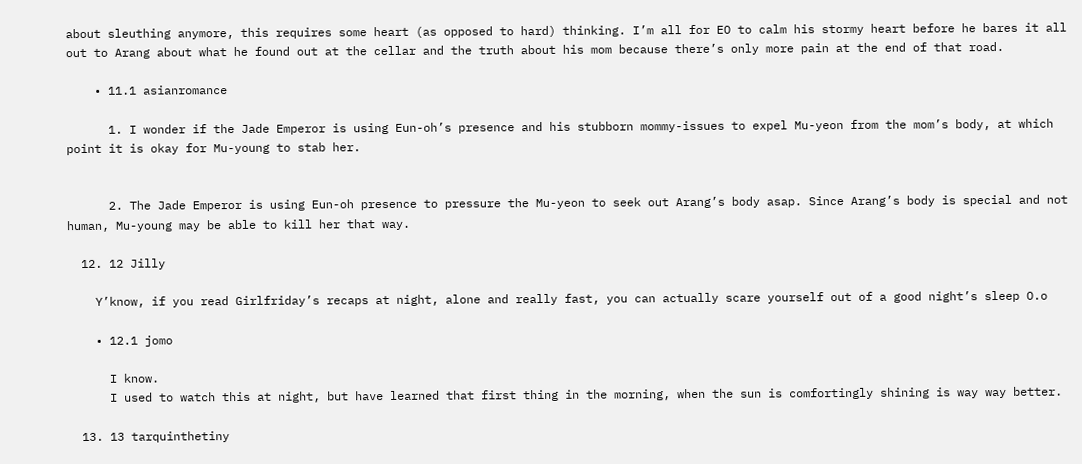about sleuthing anymore, this requires some heart (as opposed to hard) thinking. I’m all for EO to calm his stormy heart before he bares it all out to Arang about what he found out at the cellar and the truth about his mom because there’s only more pain at the end of that road.

    • 11.1 asianromance

      1. I wonder if the Jade Emperor is using Eun-oh’s presence and his stubborn mommy-issues to expel Mu-yeon from the mom’s body, at which point it is okay for Mu-young to stab her.


      2. The Jade Emperor is using Eun-oh presence to pressure the Mu-yeon to seek out Arang’s body asap. Since Arang’s body is special and not human, Mu-young may be able to kill her that way.

  12. 12 Jilly

    Y’know, if you read Girlfriday’s recaps at night, alone and really fast, you can actually scare yourself out of a good night’s sleep O.o

    • 12.1 jomo

      I know.
      I used to watch this at night, but have learned that first thing in the morning, when the sun is comfortingly shining is way way better.

  13. 13 tarquinthetiny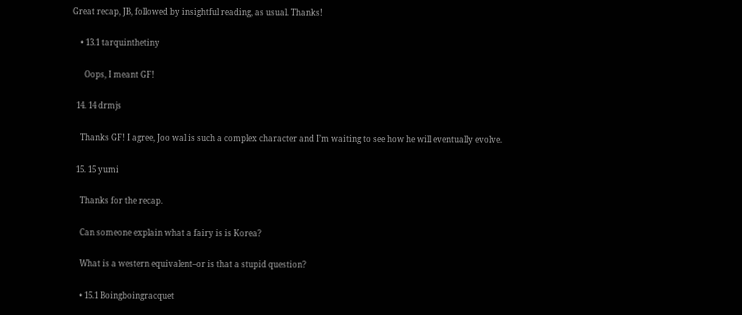Great recap, JB, followed by insightful reading, as usual. Thanks!

    • 13.1 tarquinthetiny

      Oops, I meant GF!

  14. 14 drmjs

    Thanks GF! I agree, Joo wal is such a complex character and I’m waiting to see how he will eventually evolve.

  15. 15 yumi

    Thanks for the recap.

    Can someone explain what a fairy is is Korea?

    What is a western equivalent–or is that a stupid question?

    • 15.1 Boingboingracquet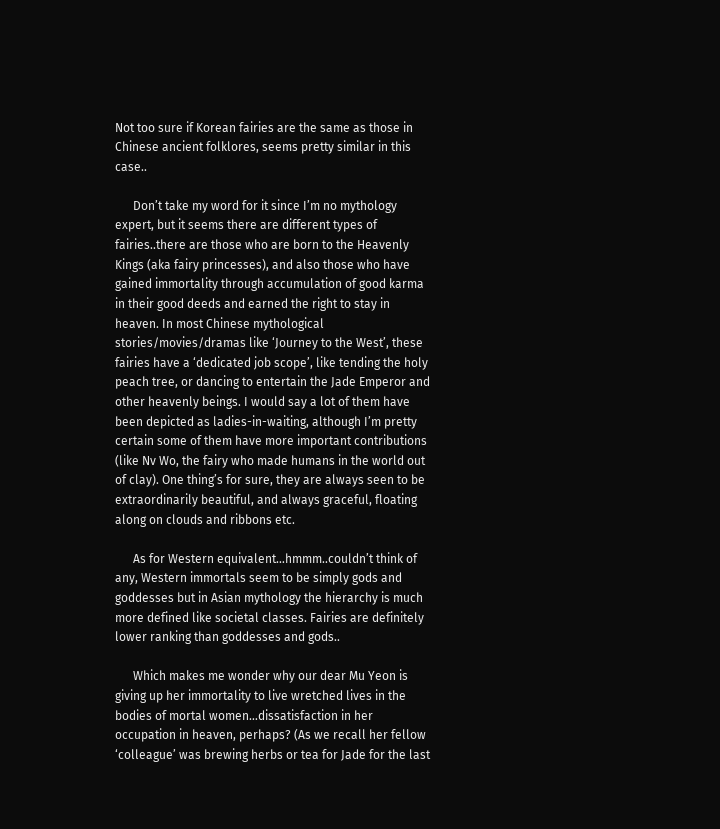Not too sure if Korean fairies are the same as those in Chinese ancient folklores, seems pretty similar in this case..

      Don’t take my word for it since I’m no mythology expert, but it seems there are different types of fairies..there are those who are born to the Heavenly Kings (aka fairy princesses), and also those who have gained immortality through accumulation of good karma in their good deeds and earned the right to stay in heaven. In most Chinese mythological stories/movies/dramas like ‘Journey to the West’, these fairies have a ‘dedicated job scope’, like tending the holy peach tree, or dancing to entertain the Jade Emperor and other heavenly beings. I would say a lot of them have been depicted as ladies-in-waiting, although I’m pretty certain some of them have more important contributions (like Nv Wo, the fairy who made humans in the world out of clay). One thing’s for sure, they are always seen to be extraordinarily beautiful, and always graceful, floating along on clouds and ribbons etc.

      As for Western equivalent…hmmm..couldn’t think of any, Western immortals seem to be simply gods and goddesses but in Asian mythology the hierarchy is much more defined like societal classes. Fairies are definitely lower ranking than goddesses and gods..

      Which makes me wonder why our dear Mu Yeon is giving up her immortality to live wretched lives in the bodies of mortal women…dissatisfaction in her occupation in heaven, perhaps? (As we recall her fellow ‘colleague’ was brewing herbs or tea for Jade for the last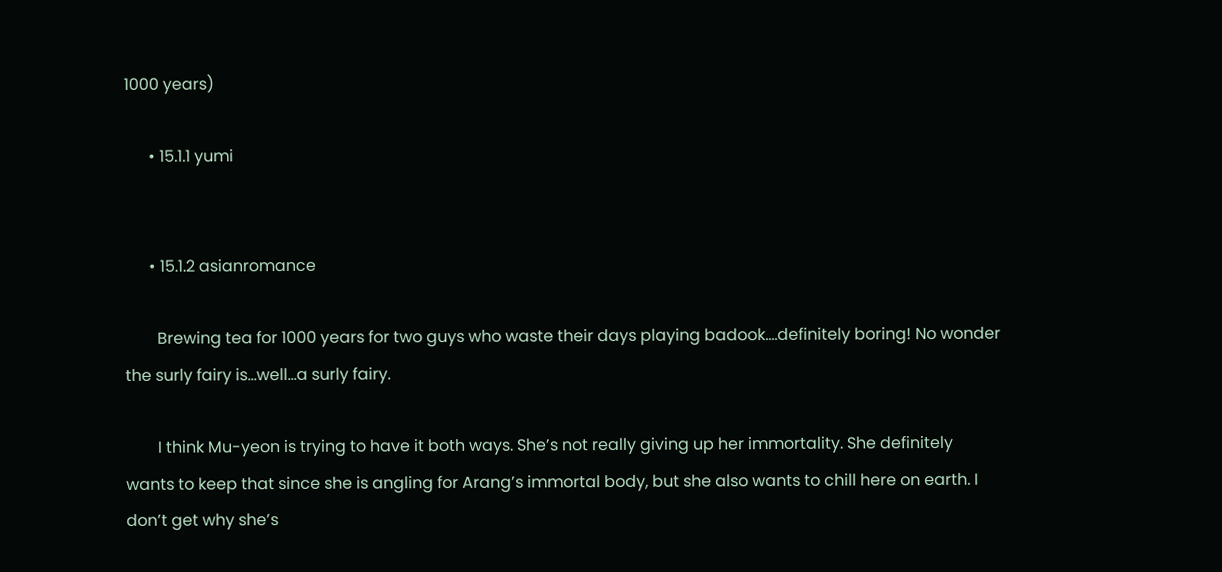1000 years)

      • 15.1.1 yumi


      • 15.1.2 asianromance

        Brewing tea for 1000 years for two guys who waste their days playing badook….definitely boring! No wonder the surly fairy is…well…a surly fairy.

        I think Mu-yeon is trying to have it both ways. She’s not really giving up her immortality. She definitely wants to keep that since she is angling for Arang’s immortal body, but she also wants to chill here on earth. I don’t get why she’s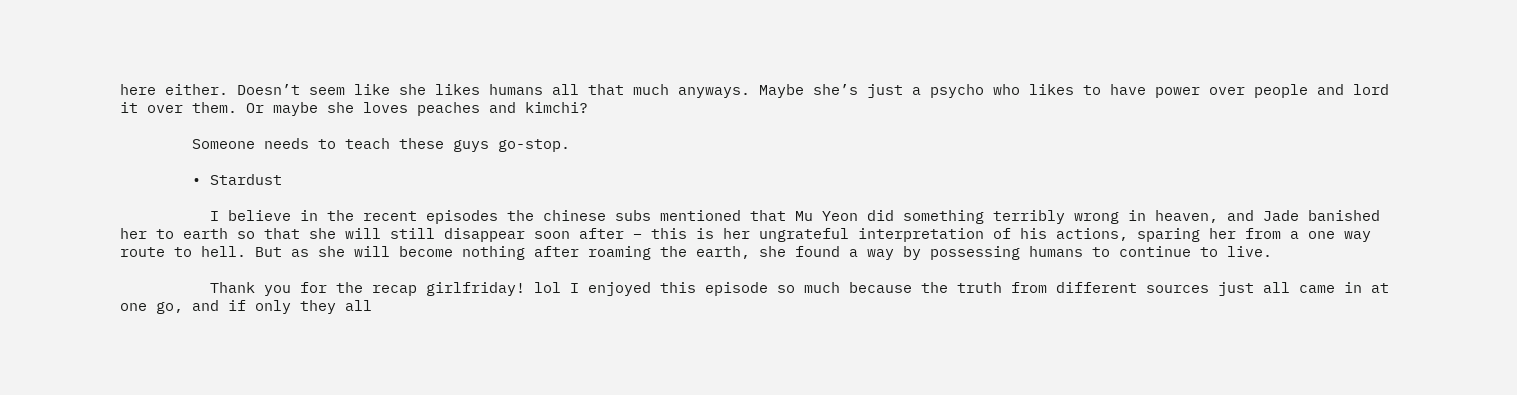here either. Doesn’t seem like she likes humans all that much anyways. Maybe she’s just a psycho who likes to have power over people and lord it over them. Or maybe she loves peaches and kimchi?

        Someone needs to teach these guys go-stop.

        • Stardust

          I believe in the recent episodes the chinese subs mentioned that Mu Yeon did something terribly wrong in heaven, and Jade banished her to earth so that she will still disappear soon after – this is her ungrateful interpretation of his actions, sparing her from a one way route to hell. But as she will become nothing after roaming the earth, she found a way by possessing humans to continue to live.

          Thank you for the recap girlfriday! lol I enjoyed this episode so much because the truth from different sources just all came in at one go, and if only they all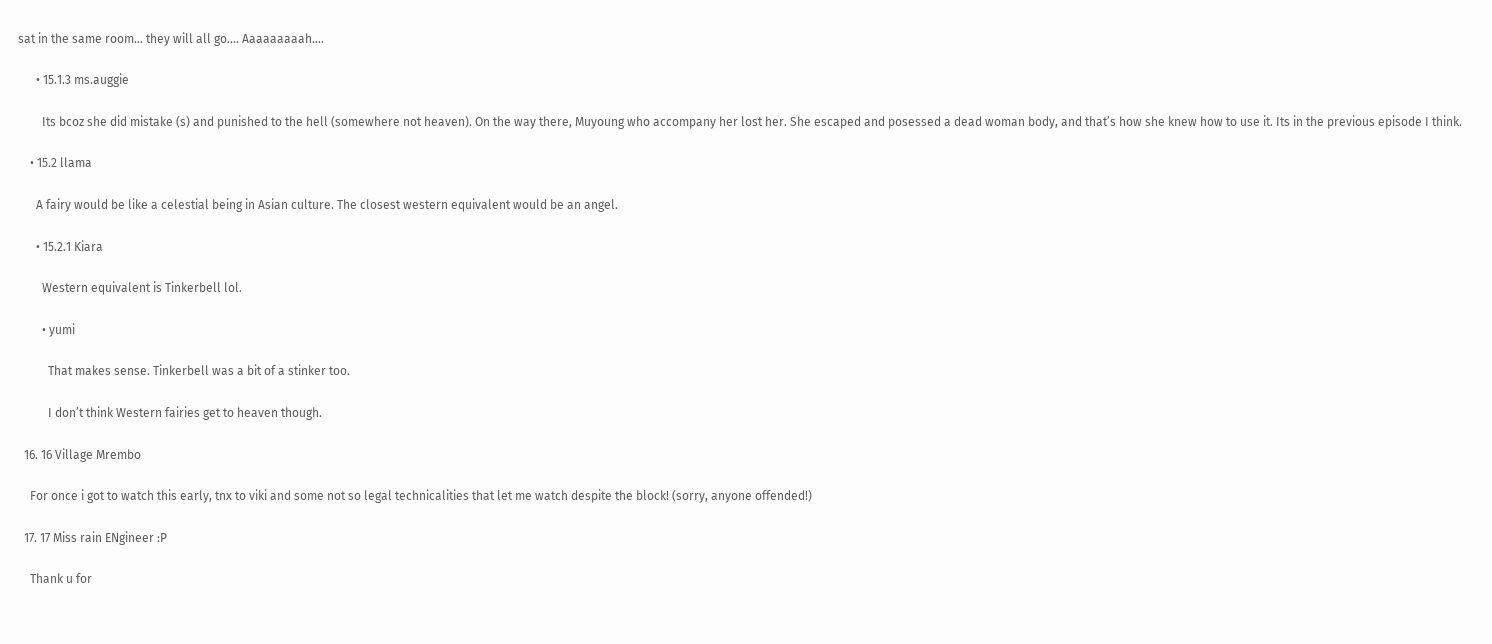sat in the same room… they will all go…. Aaaaaaaaah….

      • 15.1.3 ms.auggie

        Its bcoz she did mistake (s) and punished to the hell (somewhere not heaven). On the way there, Muyoung who accompany her lost her. She escaped and posessed a dead woman body, and that’s how she knew how to use it. Its in the previous episode I think.

    • 15.2 llama

      A fairy would be like a celestial being in Asian culture. The closest western equivalent would be an angel.

      • 15.2.1 Kiara

        Western equivalent is Tinkerbell lol.

        • yumi

          That makes sense. Tinkerbell was a bit of a stinker too.

          I don’t think Western fairies get to heaven though.

  16. 16 Village Mrembo

    For once i got to watch this early, tnx to viki and some not so legal technicalities that let me watch despite the block! (sorry, anyone offended!)

  17. 17 Miss rain ENgineer :P

    Thank u for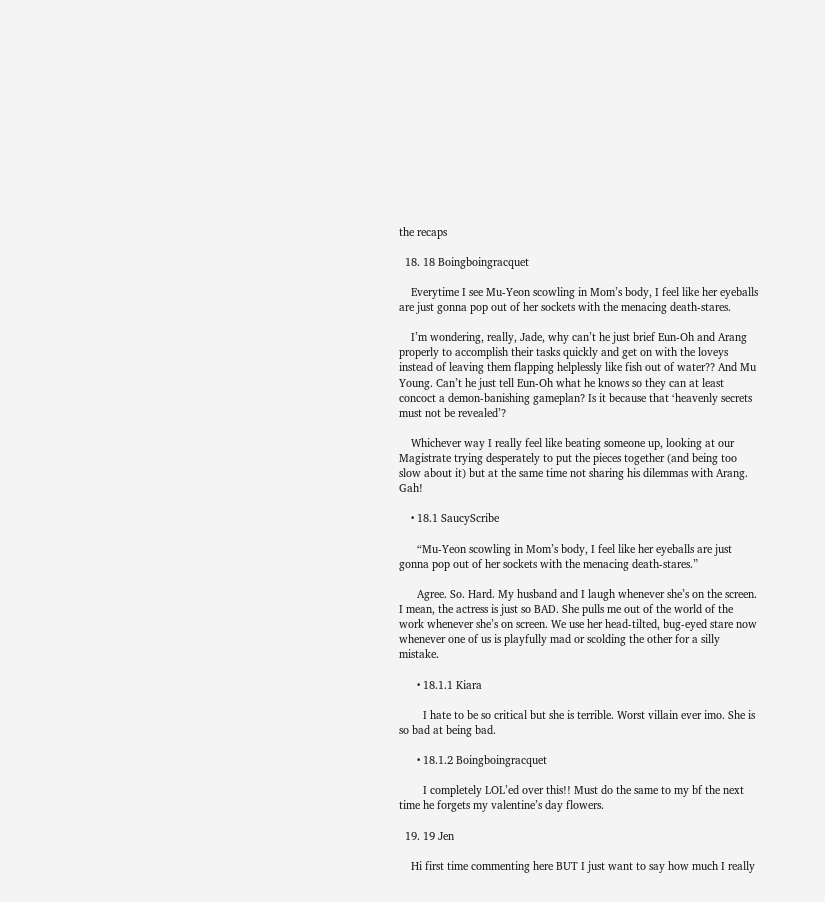the recaps

  18. 18 Boingboingracquet

    Everytime I see Mu-Yeon scowling in Mom’s body, I feel like her eyeballs are just gonna pop out of her sockets with the menacing death-stares.

    I’m wondering, really, Jade, why can’t he just brief Eun-Oh and Arang properly to accomplish their tasks quickly and get on with the loveys instead of leaving them flapping helplessly like fish out of water?? And Mu Young. Can’t he just tell Eun-Oh what he knows so they can at least concoct a demon-banishing gameplan? Is it because that ‘heavenly secrets must not be revealed’?

    Whichever way I really feel like beating someone up, looking at our Magistrate trying desperately to put the pieces together (and being too slow about it) but at the same time not sharing his dilemmas with Arang. Gah!

    • 18.1 SaucyScribe

      “Mu-Yeon scowling in Mom’s body, I feel like her eyeballs are just gonna pop out of her sockets with the menacing death-stares.”

      Agree. So. Hard. My husband and I laugh whenever she’s on the screen. I mean, the actress is just so BAD. She pulls me out of the world of the work whenever she’s on screen. We use her head-tilted, bug-eyed stare now whenever one of us is playfully mad or scolding the other for a silly mistake.

      • 18.1.1 Kiara

        I hate to be so critical but she is terrible. Worst villain ever imo. She is so bad at being bad.

      • 18.1.2 Boingboingracquet

        I completely LOL’ed over this!! Must do the same to my bf the next time he forgets my valentine’s day flowers.

  19. 19 Jen

    Hi first time commenting here BUT I just want to say how much I really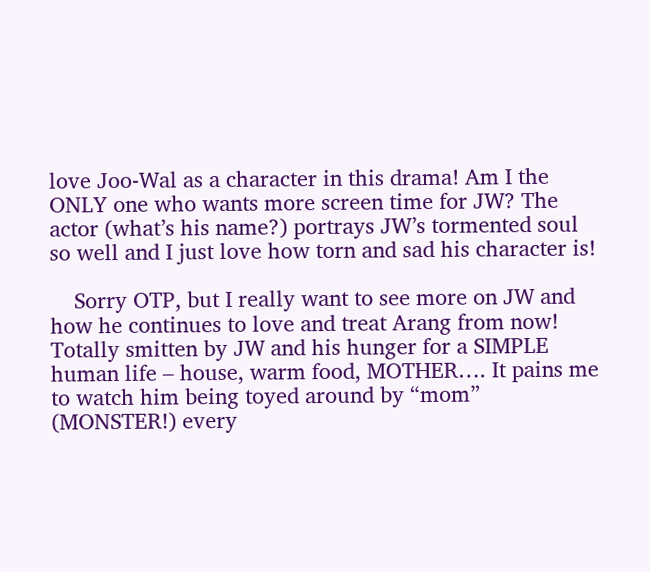love Joo-Wal as a character in this drama! Am I the ONLY one who wants more screen time for JW? The actor (what’s his name?) portrays JW’s tormented soul so well and I just love how torn and sad his character is!

    Sorry OTP, but I really want to see more on JW and how he continues to love and treat Arang from now! Totally smitten by JW and his hunger for a SIMPLE human life – house, warm food, MOTHER…. It pains me to watch him being toyed around by “mom” (MONSTER!) every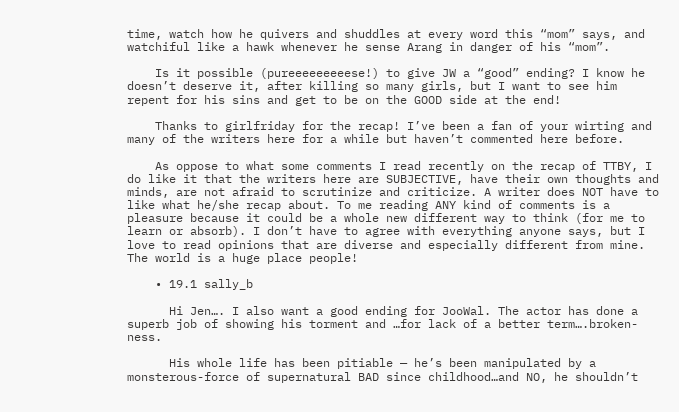time, watch how he quivers and shuddles at every word this “mom” says, and watchiful like a hawk whenever he sense Arang in danger of his “mom”.

    Is it possible (pureeeeeeeeese!) to give JW a “good” ending? I know he doesn’t deserve it, after killing so many girls, but I want to see him repent for his sins and get to be on the GOOD side at the end!

    Thanks to girlfriday for the recap! I’ve been a fan of your wirting and many of the writers here for a while but haven’t commented here before.

    As oppose to what some comments I read recently on the recap of TTBY, I do like it that the writers here are SUBJECTIVE, have their own thoughts and minds, are not afraid to scrutinize and criticize. A writer does NOT have to like what he/she recap about. To me reading ANY kind of comments is a pleasure because it could be a whole new different way to think (for me to learn or absorb). I don’t have to agree with everything anyone says, but I love to read opinions that are diverse and especially different from mine. The world is a huge place people!

    • 19.1 sally_b

      Hi Jen…. I also want a good ending for JooWal. The actor has done a superb job of showing his torment and …for lack of a better term….broken-ness.

      His whole life has been pitiable — he’s been manipulated by a monsterous-force of supernatural BAD since childhood…and NO, he shouldn’t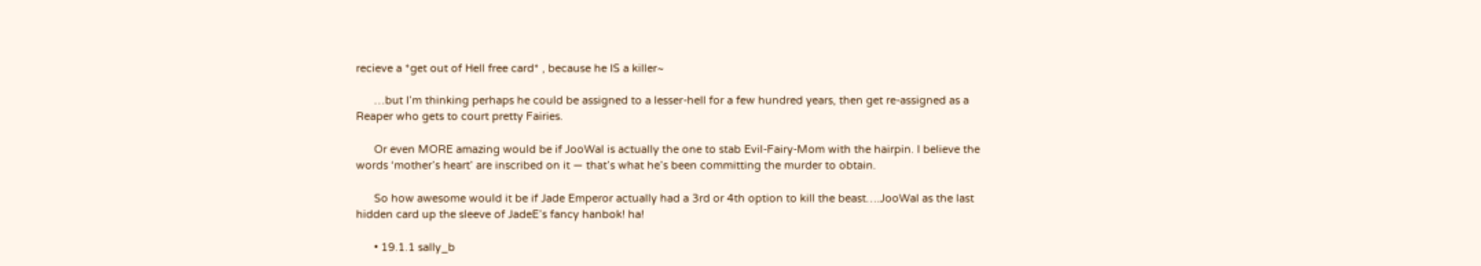recieve a *get out of Hell free card* , because he IS a killer~

      …but I’m thinking perhaps he could be assigned to a lesser-hell for a few hundred years, then get re-assigned as a Reaper who gets to court pretty Fairies.

      Or even MORE amazing would be if JooWal is actually the one to stab Evil-Fairy-Mom with the hairpin. I believe the words ‘mother’s heart’ are inscribed on it — that’s what he’s been committing the murder to obtain.

      So how awesome would it be if Jade Emperor actually had a 3rd or 4th option to kill the beast….JooWal as the last hidden card up the sleeve of JadeE’s fancy hanbok! ha!

      • 19.1.1 sally_b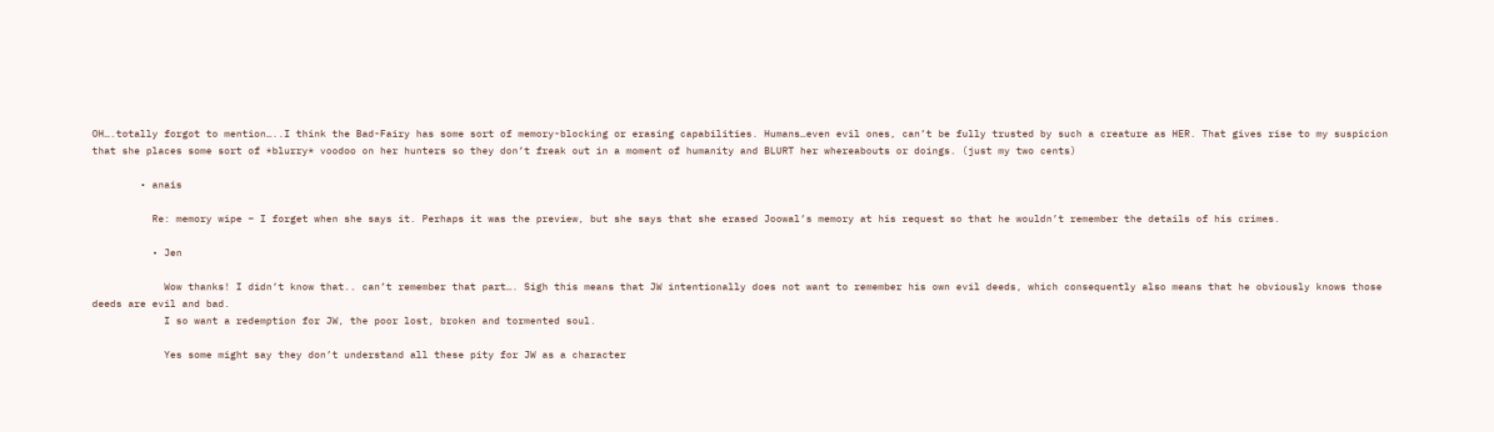OH….totally forgot to mention…..I think the Bad-Fairy has some sort of memory-blocking or erasing capabilities. Humans…even evil ones, can’t be fully trusted by such a creature as HER. That gives rise to my suspicion that she places some sort of *blurry* voodoo on her hunters so they don’t freak out in a moment of humanity and BLURT her whereabouts or doings. (just my two cents)

        • anais

          Re: memory wipe – I forget when she says it. Perhaps it was the preview, but she says that she erased Joowal’s memory at his request so that he wouldn’t remember the details of his crimes.

          • Jen

            Wow thanks! I didn’t know that.. can’t remember that part…. Sigh this means that JW intentionally does not want to remember his own evil deeds, which consequently also means that he obviously knows those deeds are evil and bad.
            I so want a redemption for JW, the poor lost, broken and tormented soul.

            Yes some might say they don’t understand all these pity for JW as a character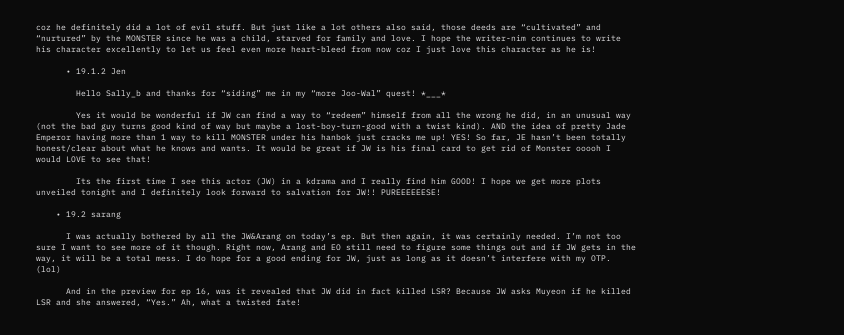coz he definitely did a lot of evil stuff. But just like a lot others also said, those deeds are “cultivated” and “nurtured” by the MONSTER since he was a child, starved for family and love. I hope the writer-nim continues to write his character excellently to let us feel even more heart-bleed from now coz I just love this character as he is!

      • 19.1.2 Jen

        Hello Sally_b and thanks for “siding” me in my “more Joo-Wal” quest! *___*

        Yes it would be wonderful if JW can find a way to “redeem” himself from all the wrong he did, in an unusual way (not the bad guy turns good kind of way but maybe a lost-boy-turn-good with a twist kind). AND the idea of pretty Jade Emperor having more than 1 way to kill MONSTER under his hanbok just cracks me up! YES! So far, JE hasn’t been totally honest/clear about what he knows and wants. It would be great if JW is his final card to get rid of Monster ooooh I would LOVE to see that!

        Its the first time I see this actor (JW) in a kdrama and I really find him GOOD! I hope we get more plots unveiled tonight and I definitely look forward to salvation for JW!! PUREEEEEESE!

    • 19.2 sarang

      I was actually bothered by all the JW&Arang on today’s ep. But then again, it was certainly needed. I’m not too sure I want to see more of it though. Right now, Arang and EO still need to figure some things out and if JW gets in the way, it will be a total mess. I do hope for a good ending for JW, just as long as it doesn’t interfere with my OTP. (lol)

      And in the preview for ep 16, was it revealed that JW did in fact killed LSR? Because JW asks Muyeon if he killed LSR and she answered, “Yes.” Ah, what a twisted fate!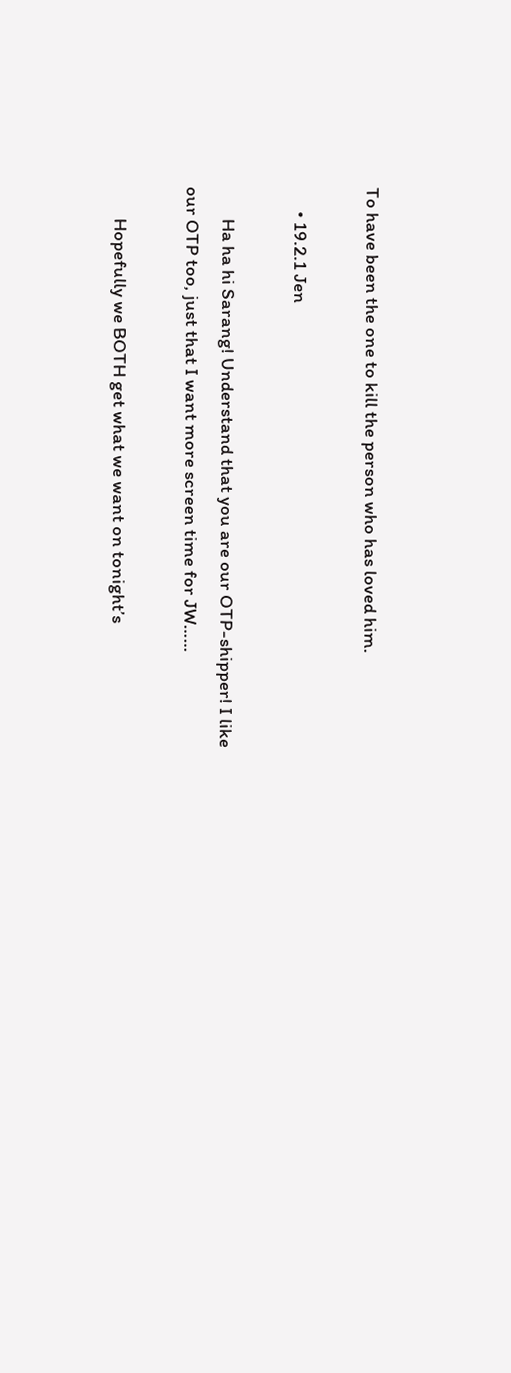To have been the one to kill the person who has loved him.

      • 19.2.1 Jen

        Ha ha hi Sarang! Understand that you are our OTP-shipper! I like our OTP too, just that I want more screen time for JW……

        Hopefully we BOTH get what we want on tonight’s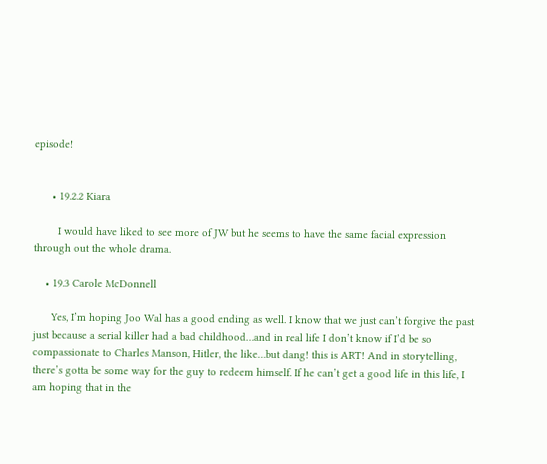episode!


      • 19.2.2 Kiara

        I would have liked to see more of JW but he seems to have the same facial expression through out the whole drama.

    • 19.3 Carole McDonnell

      Yes, I’m hoping Joo Wal has a good ending as well. I know that we just can’t forgive the past just because a serial killer had a bad childhood…and in real life I don’t know if I’d be so compassionate to Charles Manson, Hitler, the like…but dang! this is ART! And in storytelling, there’s gotta be some way for the guy to redeem himself. If he can’t get a good life in this life, I am hoping that in the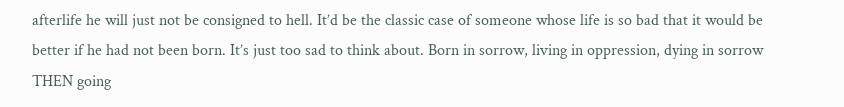afterlife he will just not be consigned to hell. It’d be the classic case of someone whose life is so bad that it would be better if he had not been born. It’s just too sad to think about. Born in sorrow, living in oppression, dying in sorrow THEN going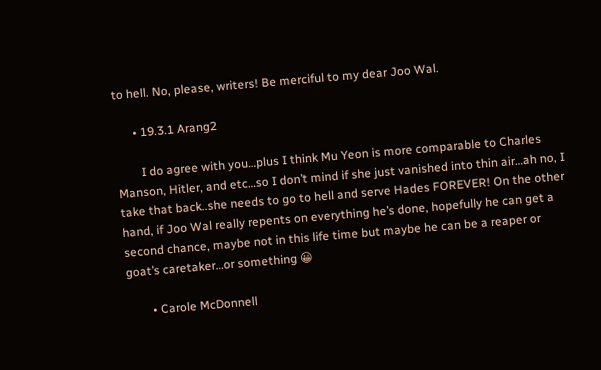to hell. No, please, writers! Be merciful to my dear Joo Wal.

      • 19.3.1 Arang2

        I do agree with you…plus I think Mu Yeon is more comparable to Charles Manson, Hitler, and etc…so I don’t mind if she just vanished into thin air…ah no, I take that back..she needs to go to hell and serve Hades FOREVER! On the other hand, if Joo Wal really repents on everything he’s done, hopefully he can get a second chance, maybe not in this life time but maybe he can be a reaper or goat’s caretaker…or something 😀

        • Carole McDonnell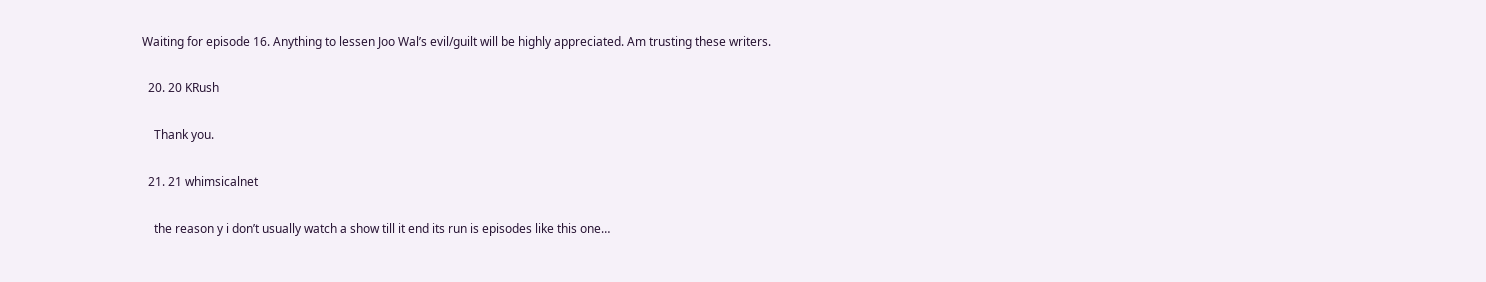Waiting for episode 16. Anything to lessen Joo Wal’s evil/guilt will be highly appreciated. Am trusting these writers.

  20. 20 KRush

    Thank you.

  21. 21 whimsicalnet

    the reason y i don’t usually watch a show till it end its run is episodes like this one…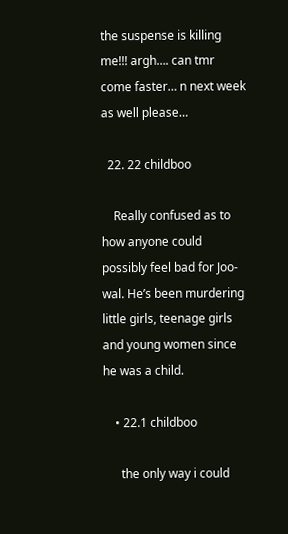the suspense is killing me!!! argh…. can tmr come faster… n next week as well please…

  22. 22 childboo

    Really confused as to how anyone could possibly feel bad for Joo-wal. He’s been murdering little girls, teenage girls and young women since he was a child.

    • 22.1 childboo

      the only way i could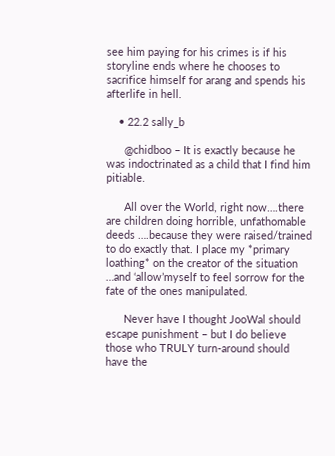see him paying for his crimes is if his storyline ends where he chooses to sacrifice himself for arang and spends his afterlife in hell.

    • 22.2 sally_b

      @chidboo – It is exactly because he was indoctrinated as a child that I find him pitiable.

      All over the World, right now….there are children doing horrible, unfathomable deeds ….because they were raised/trained to do exactly that. I place my *primary loathing* on the creator of the situation …and ‘allow’myself to feel sorrow for the fate of the ones manipulated.

      Never have I thought JooWal should escape punishment – but I do believe those who TRULY turn-around should have the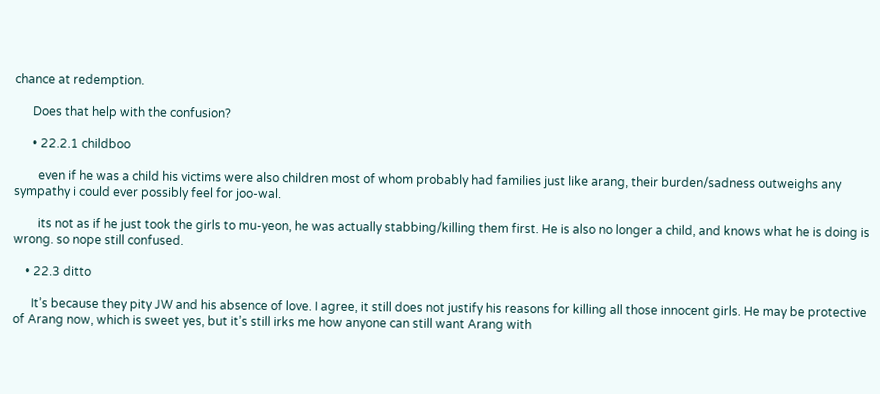chance at redemption.

      Does that help with the confusion?

      • 22.2.1 childboo

        even if he was a child his victims were also children most of whom probably had families just like arang, their burden/sadness outweighs any sympathy i could ever possibly feel for joo-wal.

        its not as if he just took the girls to mu-yeon, he was actually stabbing/killing them first. He is also no longer a child, and knows what he is doing is wrong. so nope still confused.

    • 22.3 ditto

      It’s because they pity JW and his absence of love. I agree, it still does not justify his reasons for killing all those innocent girls. He may be protective of Arang now, which is sweet yes, but it’s still irks me how anyone can still want Arang with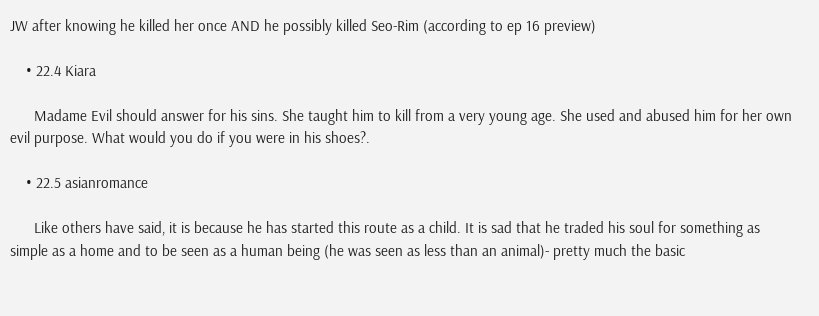JW after knowing he killed her once AND he possibly killed Seo-Rim (according to ep 16 preview)

    • 22.4 Kiara

      Madame Evil should answer for his sins. She taught him to kill from a very young age. She used and abused him for her own evil purpose. What would you do if you were in his shoes?.

    • 22.5 asianromance

      Like others have said, it is because he has started this route as a child. It is sad that he traded his soul for something as simple as a home and to be seen as a human being (he was seen as less than an animal)- pretty much the basic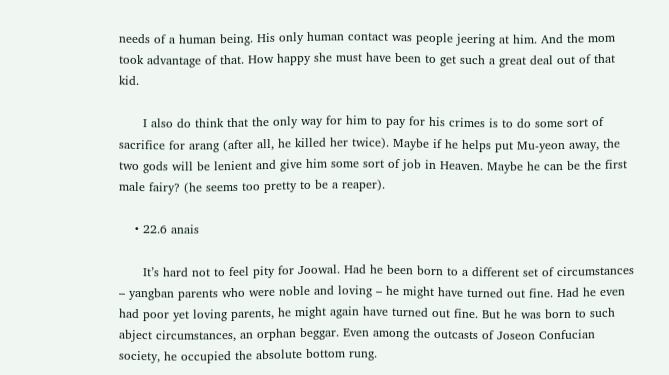needs of a human being. His only human contact was people jeering at him. And the mom took advantage of that. How happy she must have been to get such a great deal out of that kid.

      I also do think that the only way for him to pay for his crimes is to do some sort of sacrifice for arang (after all, he killed her twice). Maybe if he helps put Mu-yeon away, the two gods will be lenient and give him some sort of job in Heaven. Maybe he can be the first male fairy? (he seems too pretty to be a reaper).

    • 22.6 anais

      It’s hard not to feel pity for Joowal. Had he been born to a different set of circumstances – yangban parents who were noble and loving – he might have turned out fine. Had he even had poor yet loving parents, he might again have turned out fine. But he was born to such abject circumstances, an orphan beggar. Even among the outcasts of Joseon Confucian society, he occupied the absolute bottom rung.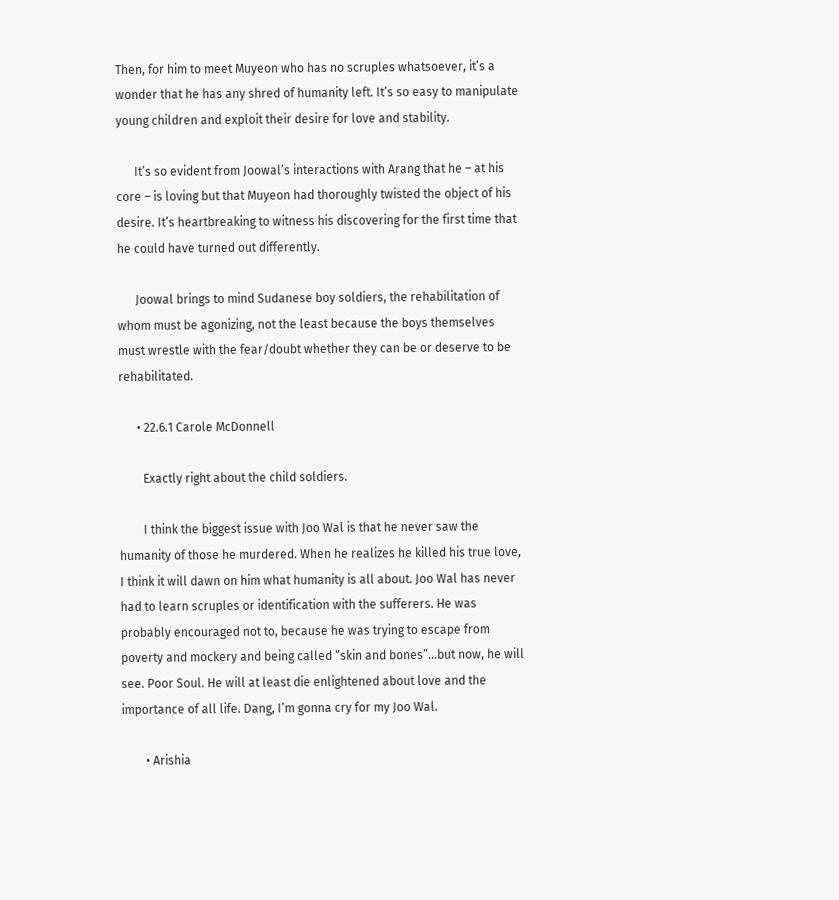Then, for him to meet Muyeon who has no scruples whatsoever, it’s a wonder that he has any shred of humanity left. It’s so easy to manipulate young children and exploit their desire for love and stability.

      It’s so evident from Joowal’s interactions with Arang that he – at his core – is loving but that Muyeon had thoroughly twisted the object of his desire. It’s heartbreaking to witness his discovering for the first time that he could have turned out differently.

      Joowal brings to mind Sudanese boy soldiers, the rehabilitation of whom must be agonizing, not the least because the boys themselves must wrestle with the fear/doubt whether they can be or deserve to be rehabilitated.

      • 22.6.1 Carole McDonnell

        Exactly right about the child soldiers.

        I think the biggest issue with Joo Wal is that he never saw the humanity of those he murdered. When he realizes he killed his true love, I think it will dawn on him what humanity is all about. Joo Wal has never had to learn scruples or identification with the sufferers. He was probably encouraged not to, because he was trying to escape from poverty and mockery and being called “skin and bones”…but now, he will see. Poor Soul. He will at least die enlightened about love and the importance of all life. Dang, I’m gonna cry for my Joo Wal.

        • Arishia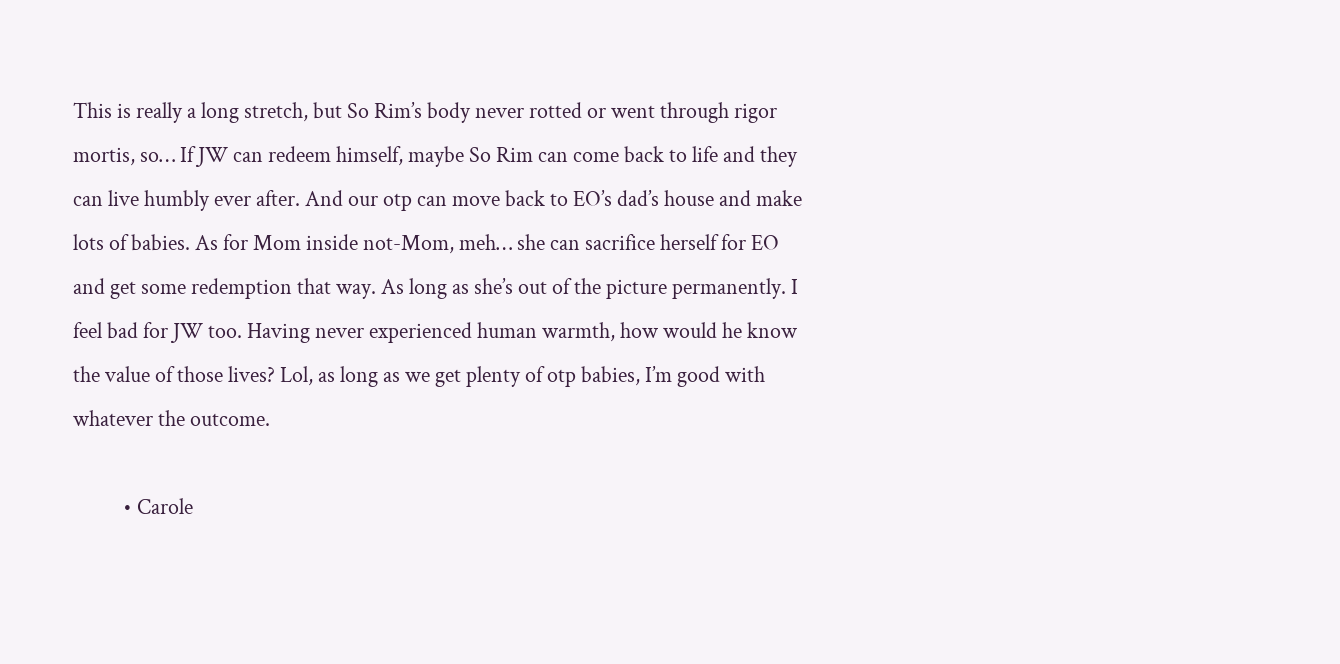This is really a long stretch, but So Rim’s body never rotted or went through rigor mortis, so… If JW can redeem himself, maybe So Rim can come back to life and they can live humbly ever after. And our otp can move back to EO’s dad’s house and make lots of babies. As for Mom inside not-Mom, meh… she can sacrifice herself for EO and get some redemption that way. As long as she’s out of the picture permanently. I feel bad for JW too. Having never experienced human warmth, how would he know the value of those lives? Lol, as long as we get plenty of otp babies, I’m good with whatever the outcome.

          • Carole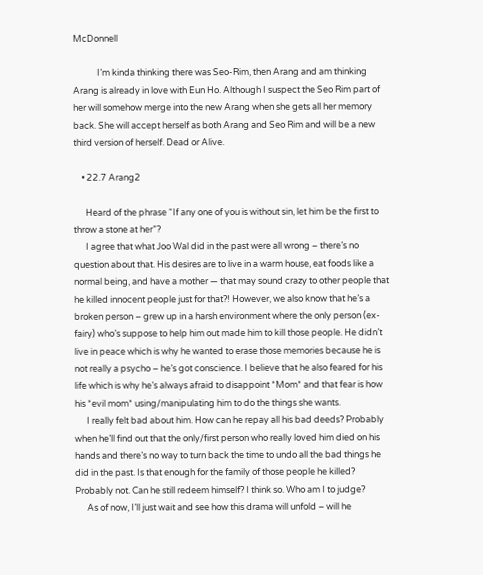McDonnell

            I’m kinda thinking there was Seo-Rim, then Arang and am thinking Arang is already in love with Eun Ho. Although I suspect the Seo Rim part of her will somehow merge into the new Arang when she gets all her memory back. She will accept herself as both Arang and Seo Rim and will be a new third version of herself. Dead or Alive.

    • 22.7 Arang2

      Heard of the phrase “If any one of you is without sin, let him be the first to throw a stone at her”?
      I agree that what Joo Wal did in the past were all wrong – there’s no question about that. His desires are to live in a warm house, eat foods like a normal being, and have a mother — that may sound crazy to other people that he killed innocent people just for that?! However, we also know that he’s a broken person – grew up in a harsh environment where the only person (ex-fairy) who’s suppose to help him out made him to kill those people. He didn’t live in peace which is why he wanted to erase those memories because he is not really a psycho – he’s got conscience. I believe that he also feared for his life which is why he’s always afraid to disappoint *Mom* and that fear is how his *evil mom* using/manipulating him to do the things she wants.
      I really felt bad about him. How can he repay all his bad deeds? Probably when he’ll find out that the only/first person who really loved him died on his hands and there’s no way to turn back the time to undo all the bad things he did in the past. Is that enough for the family of those people he killed? Probably not. Can he still redeem himself? I think so. Who am I to judge?
      As of now, I’ll just wait and see how this drama will unfold – will he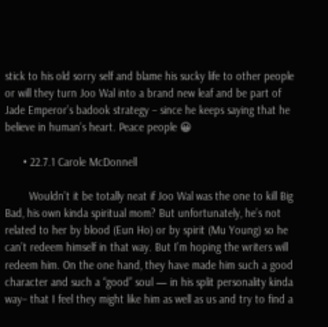stick to his old sorry self and blame his sucky life to other people or will they turn Joo Wal into a brand new leaf and be part of Jade Emperor’s badook strategy – since he keeps saying that he believe in human’s heart. Peace people 😀

      • 22.7.1 Carole McDonnell

        Wouldn’t it be totally neat if Joo Wal was the one to kill Big Bad, his own kinda spiritual mom? But unfortunately, he’s not related to her by blood (Eun Ho) or by spirit (Mu Young) so he can’t redeem himself in that way. But I’m hoping the writers will redeem him. On the one hand, they have made him such a good character and such a “good” soul — in his split personality kinda way– that I feel they might like him as well as us and try to find a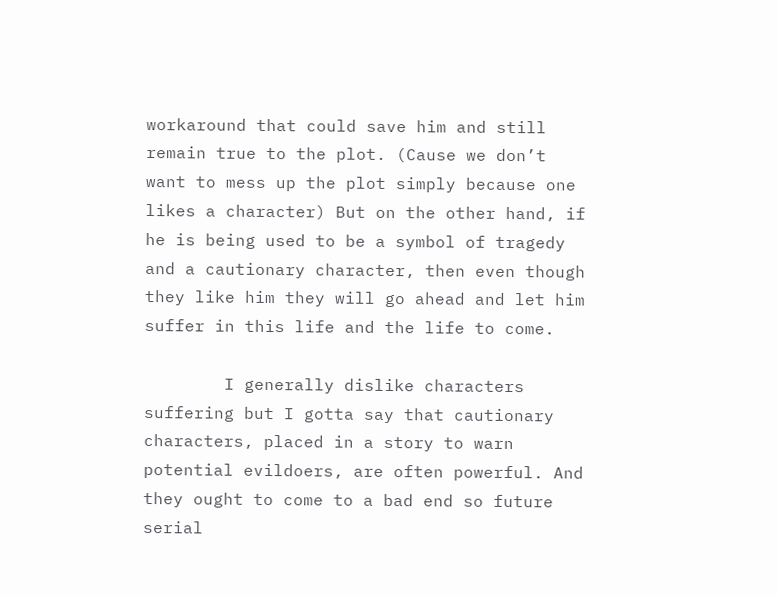workaround that could save him and still remain true to the plot. (Cause we don’t want to mess up the plot simply because one likes a character) But on the other hand, if he is being used to be a symbol of tragedy and a cautionary character, then even though they like him they will go ahead and let him suffer in this life and the life to come.

        I generally dislike characters suffering but I gotta say that cautionary characters, placed in a story to warn potential evildoers, are often powerful. And they ought to come to a bad end so future serial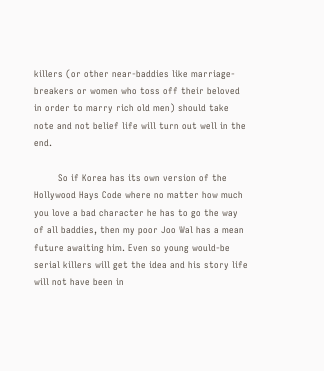killers (or other near-baddies like marriage-breakers or women who toss off their beloved in order to marry rich old men) should take note and not belief life will turn out well in the end.

        So if Korea has its own version of the Hollywood Hays Code where no matter how much you love a bad character he has to go the way of all baddies, then my poor Joo Wal has a mean future awaiting him. Even so young would-be serial killers will get the idea and his story life will not have been in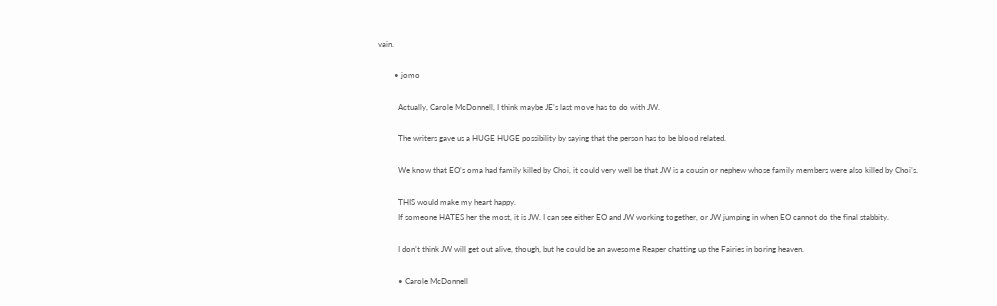vain.

        • jomo

          Actually, Carole McDonnell, I think maybe JE’s last move has to do with JW.

          The writers gave us a HUGE HUGE possibility by saying that the person has to be blood related.

          We know that EO’s oma had family killed by Choi, it could very well be that JW is a cousin or nephew whose family members were also killed by Choi’s.

          THIS would make my heart happy.
          If someone HATES her the most, it is JW. I can see either EO and JW working together, or JW jumping in when EO cannot do the final stabbity.

          I don’t think JW will get out alive, though, but he could be an awesome Reaper chatting up the Fairies in boring heaven.

          • Carole McDonnell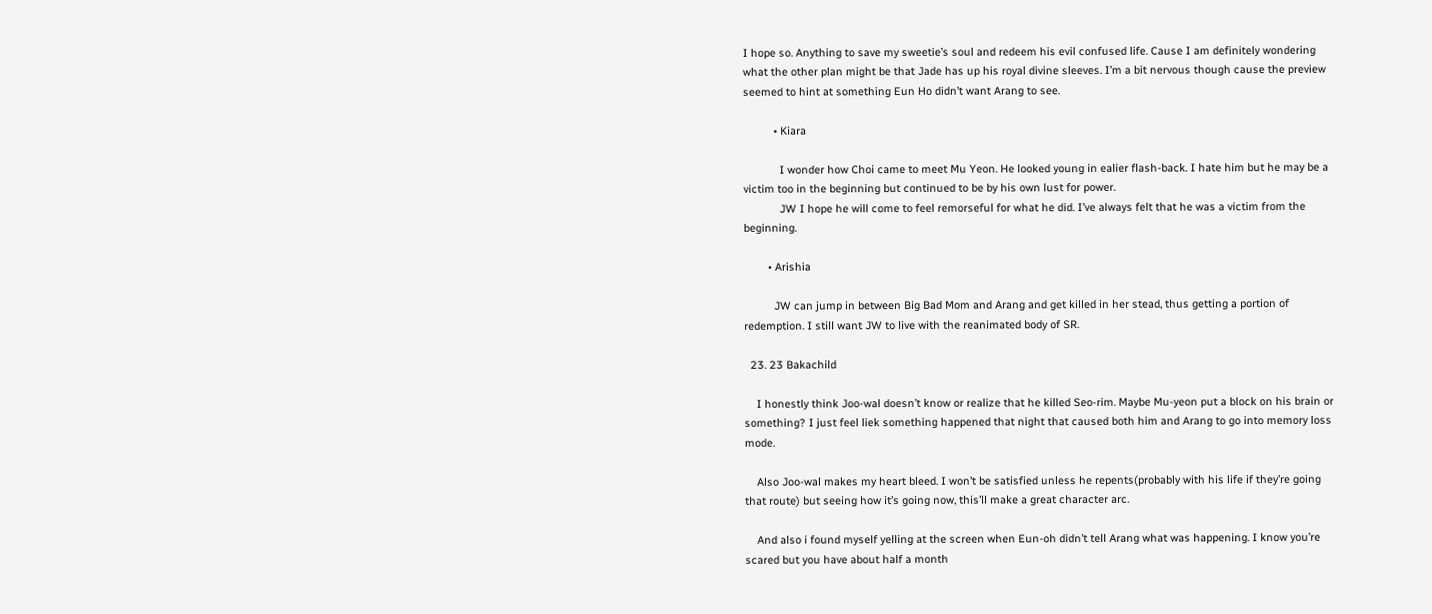I hope so. Anything to save my sweetie’s soul and redeem his evil confused life. Cause I am definitely wondering what the other plan might be that Jade has up his royal divine sleeves. I’m a bit nervous though cause the preview seemed to hint at something Eun Ho didn’t want Arang to see.

          • Kiara

            I wonder how Choi came to meet Mu Yeon. He looked young in ealier flash-back. I hate him but he may be a victim too in the beginning but continued to be by his own lust for power.
            JW I hope he will come to feel remorseful for what he did. I’ve always felt that he was a victim from the beginning.

        • Arishia

          JW can jump in between Big Bad Mom and Arang and get killed in her stead, thus getting a portion of redemption. I still want JW to live with the reanimated body of SR.

  23. 23 Bakachild

    I honestly think Joo-wal doesn’t know or realize that he killed Seo-rim. Maybe Mu-yeon put a block on his brain or something? I just feel liek something happened that night that caused both him and Arang to go into memory loss mode.

    Also Joo-wal makes my heart bleed. I won’t be satisfied unless he repents(probably with his life if they’re going that route) but seeing how it’s going now, this’ll make a great character arc.

    And also i found myself yelling at the screen when Eun-oh didn’t tell Arang what was happening. I know you’re scared but you have about half a month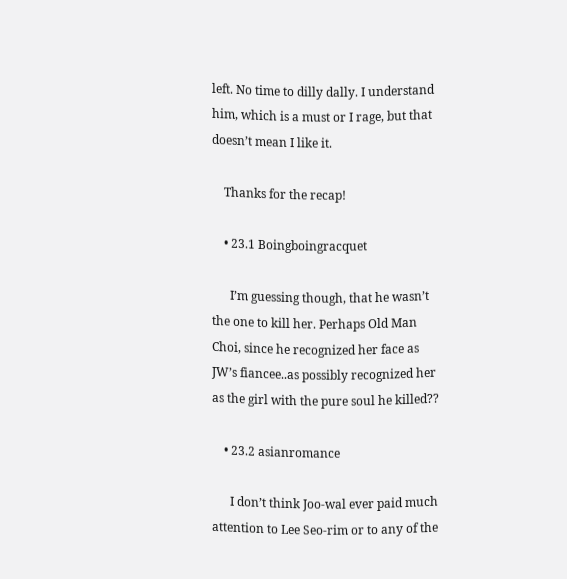left. No time to dilly dally. I understand him, which is a must or I rage, but that doesn’t mean I like it.

    Thanks for the recap!

    • 23.1 Boingboingracquet

      I’m guessing though, that he wasn’t the one to kill her. Perhaps Old Man Choi, since he recognized her face as JW’s fiancee..as possibly recognized her as the girl with the pure soul he killed??

    • 23.2 asianromance

      I don’t think Joo-wal ever paid much attention to Lee Seo-rim or to any of the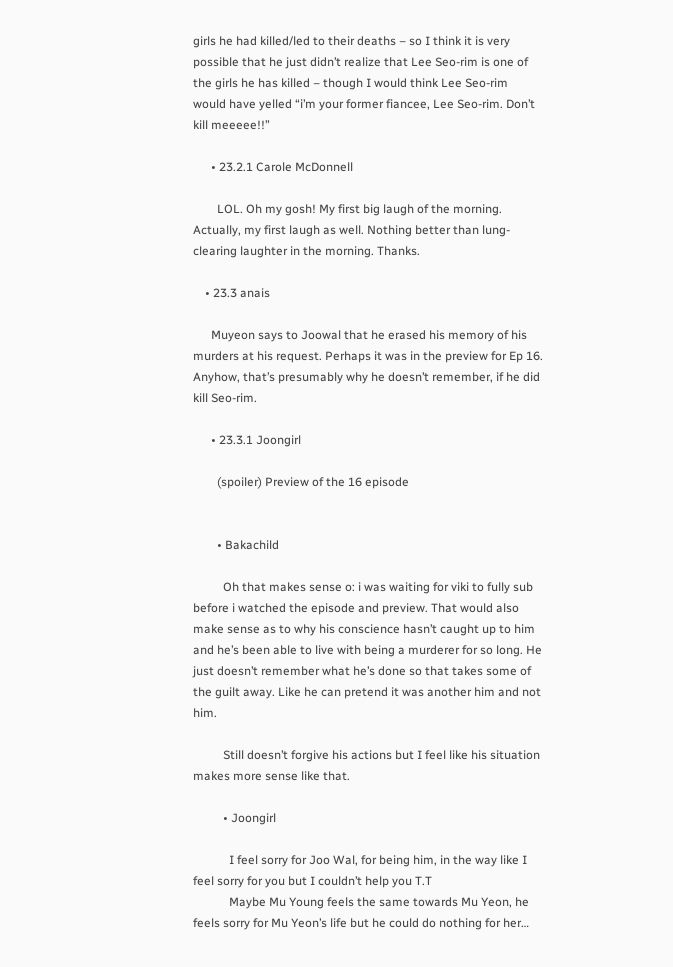girls he had killed/led to their deaths – so I think it is very possible that he just didn’t realize that Lee Seo-rim is one of the girls he has killed – though I would think Lee Seo-rim would have yelled “i’m your former fiancee, Lee Seo-rim. Don’t kill meeeee!!”

      • 23.2.1 Carole McDonnell

        LOL. Oh my gosh! My first big laugh of the morning. Actually, my first laugh as well. Nothing better than lung-clearing laughter in the morning. Thanks.

    • 23.3 anais

      Muyeon says to Joowal that he erased his memory of his murders at his request. Perhaps it was in the preview for Ep 16. Anyhow, that’s presumably why he doesn’t remember, if he did kill Seo-rim.

      • 23.3.1 Joongirl

        (spoiler) Preview of the 16 episode


        • Bakachild

          Oh that makes sense o: i was waiting for viki to fully sub before i watched the episode and preview. That would also make sense as to why his conscience hasn’t caught up to him and he’s been able to live with being a murderer for so long. He just doesn’t remember what he’s done so that takes some of the guilt away. Like he can pretend it was another him and not him.

          Still doesn’t forgive his actions but I feel like his situation makes more sense like that.

          • Joongirl

            I feel sorry for Joo Wal, for being him, in the way like I feel sorry for you but I couldn’t help you T.T
            Maybe Mu Young feels the same towards Mu Yeon, he feels sorry for Mu Yeon’s life but he could do nothing for her…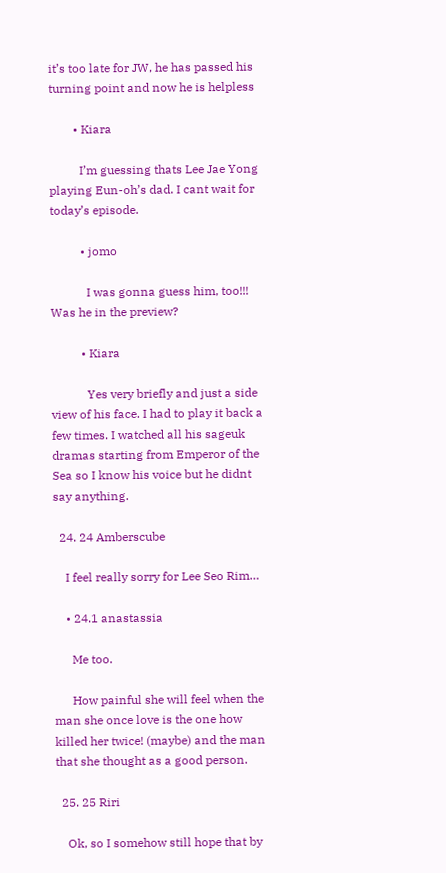it’s too late for JW, he has passed his turning point and now he is helpless

        • Kiara

          I’m guessing thats Lee Jae Yong playing Eun-oh’s dad. I cant wait for today’s episode.

          • jomo

            I was gonna guess him, too!!! Was he in the preview?

          • Kiara

            Yes very briefly and just a side view of his face. I had to play it back a few times. I watched all his sageuk dramas starting from Emperor of the Sea so I know his voice but he didnt say anything.

  24. 24 Amberscube

    I feel really sorry for Lee Seo Rim…

    • 24.1 anastassia

      Me too.

      How painful she will feel when the man she once love is the one how killed her twice! (maybe) and the man that she thought as a good person.

  25. 25 Riri

    Ok, so I somehow still hope that by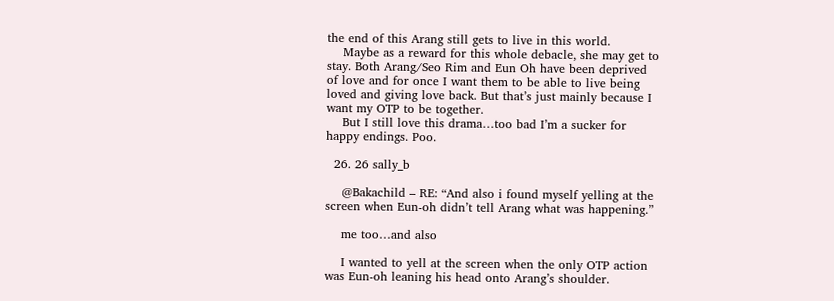the end of this Arang still gets to live in this world.
    Maybe as a reward for this whole debacle, she may get to stay. Both Arang/Seo Rim and Eun Oh have been deprived of love and for once I want them to be able to live being loved and giving love back. But that’s just mainly because I want my OTP to be together.
    But I still love this drama…too bad I’m a sucker for happy endings. Poo.

  26. 26 sally_b

    @Bakachild – RE: “And also i found myself yelling at the screen when Eun-oh didn’t tell Arang what was happening.”

    me too…and also

    I wanted to yell at the screen when the only OTP action was Eun-oh leaning his head onto Arang’s shoulder.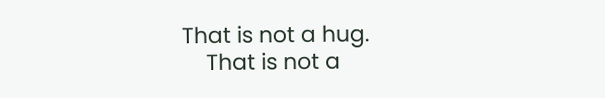That is not a hug.
    That is not a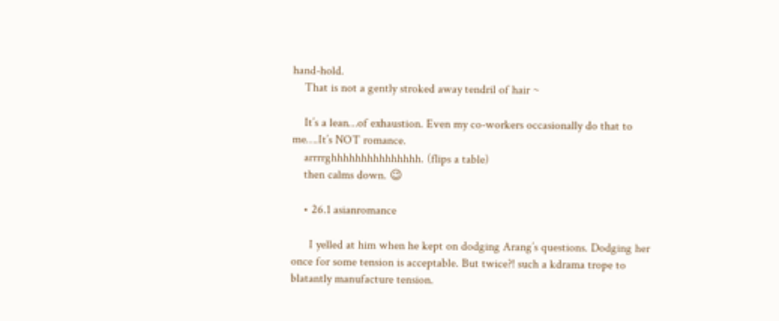hand-hold.
    That is not a gently stroked away tendril of hair ~

    It’s a lean…of exhaustion. Even my co-workers occasionally do that to me….It’s NOT romance.
    arrrrghhhhhhhhhhhhhhh. (flips a table)
    then calms down. 😉

    • 26.1 asianromance

      I yelled at him when he kept on dodging Arang’s questions. Dodging her once for some tension is acceptable. But twice?! such a kdrama trope to blatantly manufacture tension.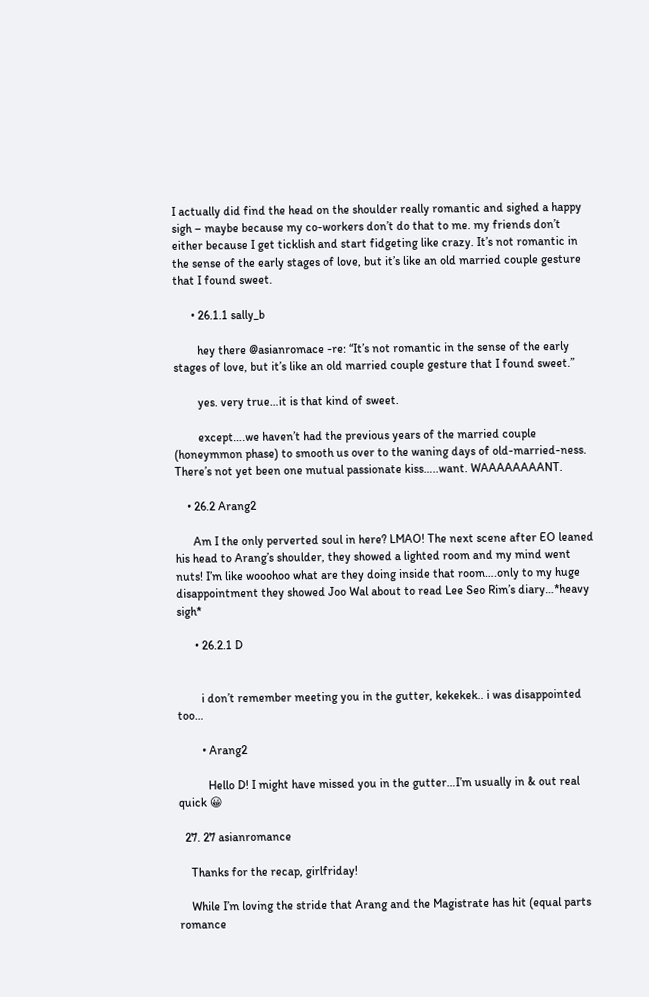I actually did find the head on the shoulder really romantic and sighed a happy sigh – maybe because my co-workers don’t do that to me. my friends don’t either because I get ticklish and start fidgeting like crazy. It’s not romantic in the sense of the early stages of love, but it’s like an old married couple gesture that I found sweet.

      • 26.1.1 sally_b

        hey there @asianromace -re: “It’s not romantic in the sense of the early stages of love, but it’s like an old married couple gesture that I found sweet.”

        yes. very true…it is that kind of sweet.

        except….we haven’t had the previous years of the married couple (honeymmon phase) to smooth us over to the waning days of old-married-ness. There’s not yet been one mutual passionate kiss…..want. WAAAAAAAANT.

    • 26.2 Arang2

      Am I the only perverted soul in here? LMAO! The next scene after EO leaned his head to Arang’s shoulder, they showed a lighted room and my mind went nuts! I’m like wooohoo what are they doing inside that room….only to my huge disappointment they showed Joo Wal about to read Lee Seo Rim’s diary…*heavy sigh*

      • 26.2.1 D


        i don’t remember meeting you in the gutter, kekekek.. i was disappointed too…

        • Arang2

          Hello D! I might have missed you in the gutter…I’m usually in & out real quick 😀

  27. 27 asianromance

    Thanks for the recap, girlfriday!

    While I’m loving the stride that Arang and the Magistrate has hit (equal parts romance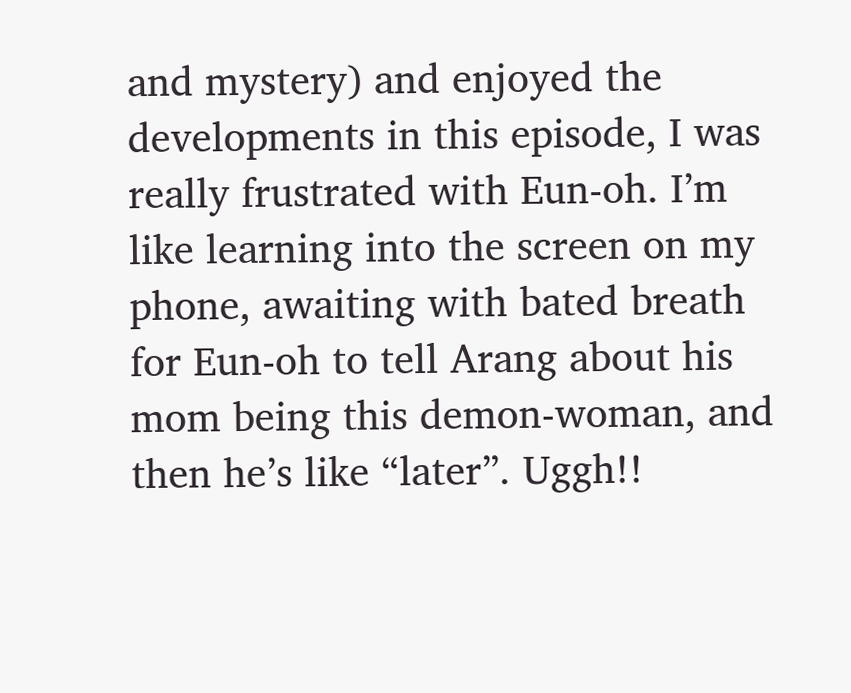and mystery) and enjoyed the developments in this episode, I was really frustrated with Eun-oh. I’m like learning into the screen on my phone, awaiting with bated breath for Eun-oh to tell Arang about his mom being this demon-woman, and then he’s like “later”. Uggh!!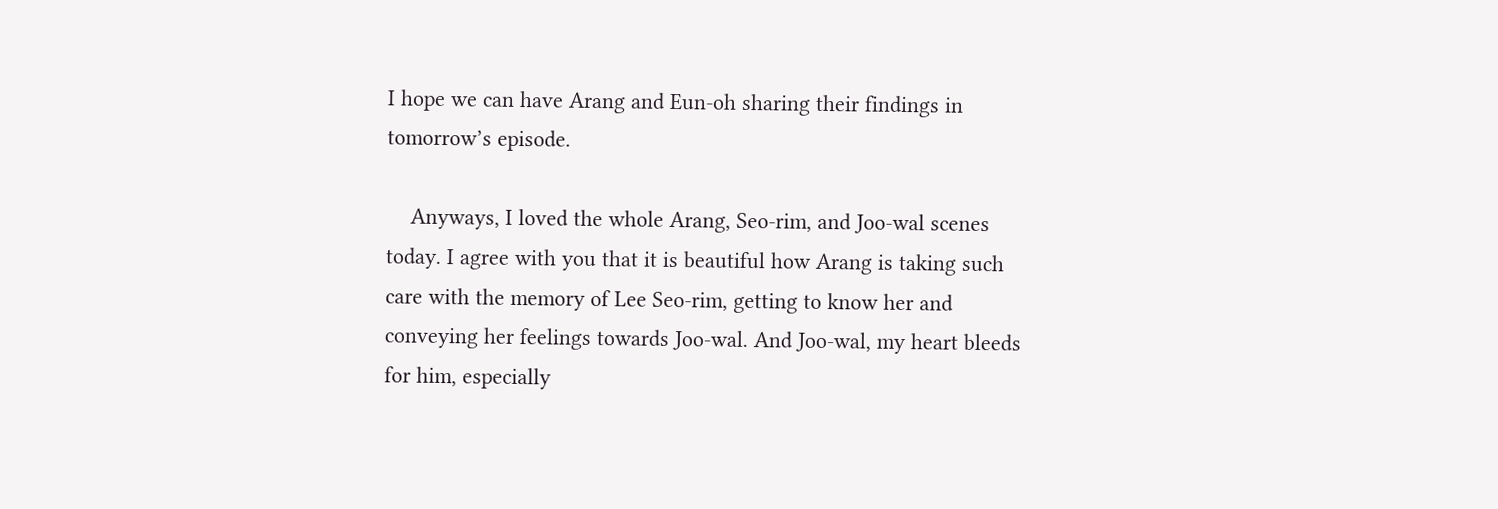I hope we can have Arang and Eun-oh sharing their findings in tomorrow’s episode.

    Anyways, I loved the whole Arang, Seo-rim, and Joo-wal scenes today. I agree with you that it is beautiful how Arang is taking such care with the memory of Lee Seo-rim, getting to know her and conveying her feelings towards Joo-wal. And Joo-wal, my heart bleeds for him, especially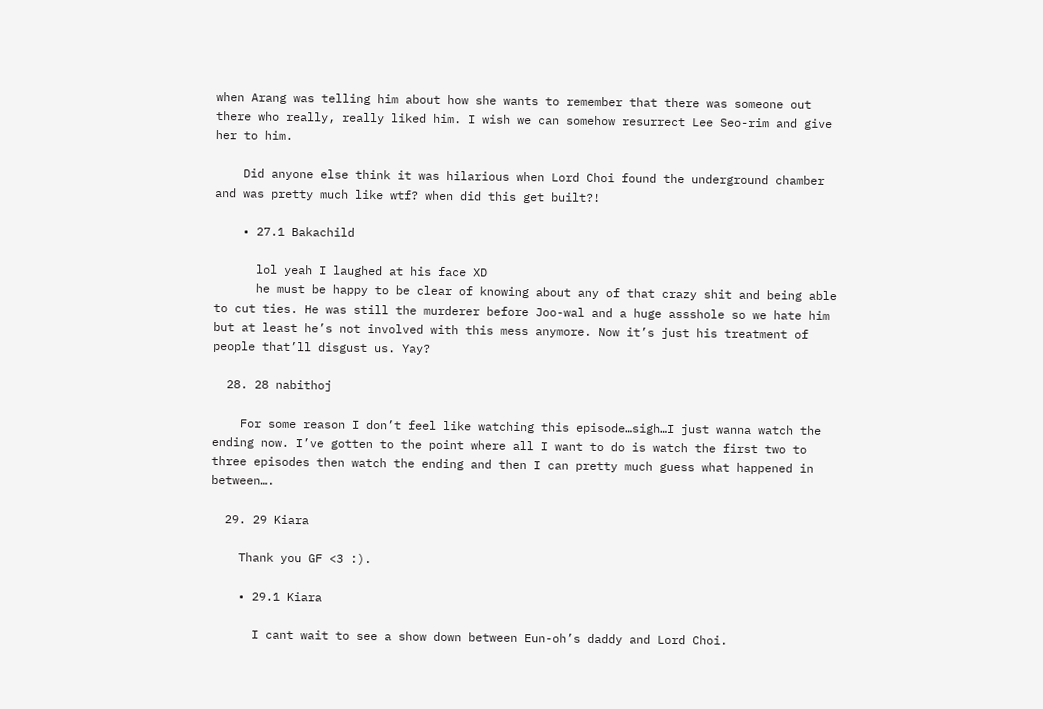when Arang was telling him about how she wants to remember that there was someone out there who really, really liked him. I wish we can somehow resurrect Lee Seo-rim and give her to him.

    Did anyone else think it was hilarious when Lord Choi found the underground chamber and was pretty much like wtf? when did this get built?!

    • 27.1 Bakachild

      lol yeah I laughed at his face XD
      he must be happy to be clear of knowing about any of that crazy shit and being able to cut ties. He was still the murderer before Joo-wal and a huge assshole so we hate him but at least he’s not involved with this mess anymore. Now it’s just his treatment of people that’ll disgust us. Yay?

  28. 28 nabithoj

    For some reason I don’t feel like watching this episode…sigh…I just wanna watch the ending now. I’ve gotten to the point where all I want to do is watch the first two to three episodes then watch the ending and then I can pretty much guess what happened in between….

  29. 29 Kiara

    Thank you GF <3 :).

    • 29.1 Kiara

      I cant wait to see a show down between Eun-oh’s daddy and Lord Choi.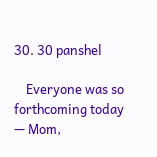30. 30 panshel

    Everyone was so forthcoming today — Mom,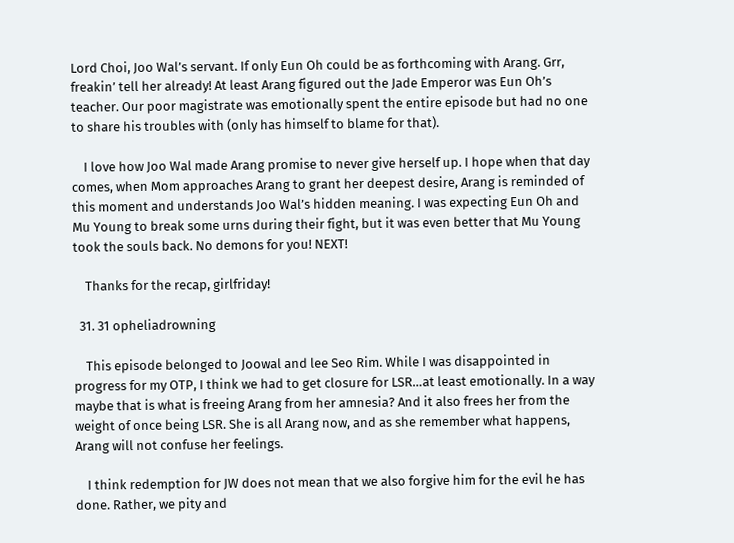Lord Choi, Joo Wal’s servant. If only Eun Oh could be as forthcoming with Arang. Grr, freakin’ tell her already! At least Arang figured out the Jade Emperor was Eun Oh’s teacher. Our poor magistrate was emotionally spent the entire episode but had no one to share his troubles with (only has himself to blame for that).

    I love how Joo Wal made Arang promise to never give herself up. I hope when that day comes, when Mom approaches Arang to grant her deepest desire, Arang is reminded of this moment and understands Joo Wal’s hidden meaning. I was expecting Eun Oh and Mu Young to break some urns during their fight, but it was even better that Mu Young took the souls back. No demons for you! NEXT!

    Thanks for the recap, girlfriday!

  31. 31 opheliadrowning

    This episode belonged to Joowal and lee Seo Rim. While I was disappointed in progress for my OTP, I think we had to get closure for LSR…at least emotionally. In a way maybe that is what is freeing Arang from her amnesia? And it also frees her from the weight of once being LSR. She is all Arang now, and as she remember what happens, Arang will not confuse her feelings.

    I think redemption for JW does not mean that we also forgive him for the evil he has done. Rather, we pity and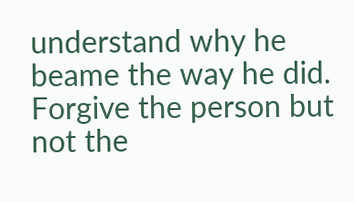understand why he beame the way he did. Forgive the person but not the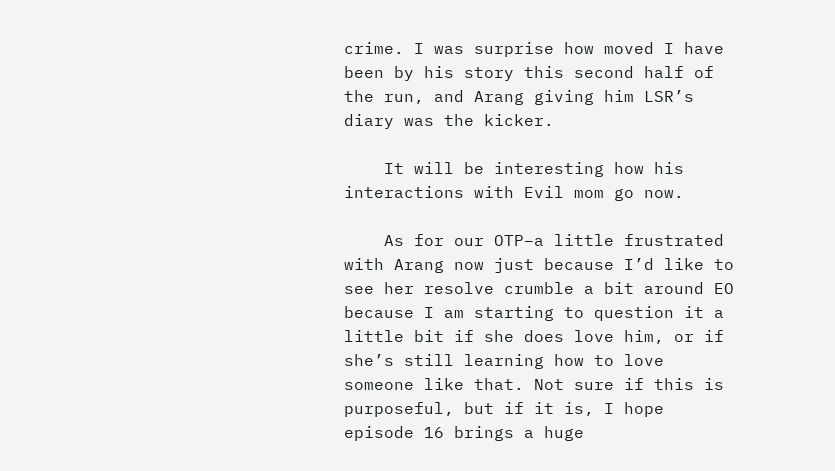crime. I was surprise how moved I have been by his story this second half of the run, and Arang giving him LSR’s diary was the kicker.

    It will be interesting how his interactions with Evil mom go now.

    As for our OTP–a little frustrated with Arang now just because I’d like to see her resolve crumble a bit around EO because I am starting to question it a little bit if she does love him, or if she’s still learning how to love someone like that. Not sure if this is purposeful, but if it is, I hope episode 16 brings a huge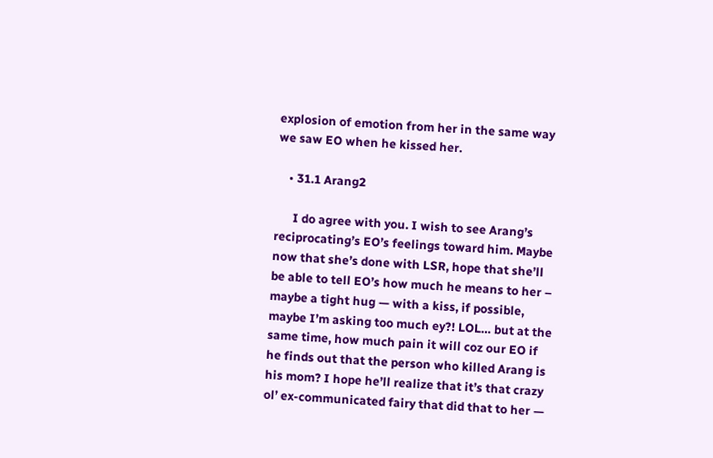explosion of emotion from her in the same way we saw EO when he kissed her.

    • 31.1 Arang2

      I do agree with you. I wish to see Arang’s reciprocating’s EO’s feelings toward him. Maybe now that she’s done with LSR, hope that she’ll be able to tell EO’s how much he means to her – maybe a tight hug — with a kiss, if possible, maybe I’m asking too much ey?! LOL… but at the same time, how much pain it will coz our EO if he finds out that the person who killed Arang is his mom? I hope he’ll realize that it’s that crazy ol’ ex-communicated fairy that did that to her —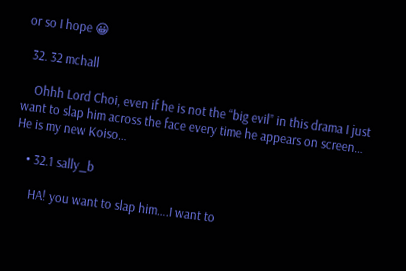or so I hope 😀

  32. 32 mchall

    Ohhh Lord Choi, even if he is not the “big evil” in this drama I just want to slap him across the face every time he appears on screen… He is my new Koiso…

    • 32.1 sally_b

      HA! you want to slap him….I want to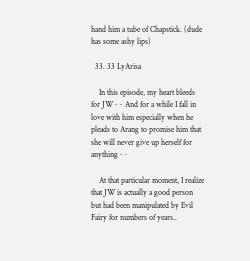hand him a tube of Chapstick. (dude has some ashy lips)

  33. 33 LyArisa

    In this episode, my heart bleeds for JW~~ And for a while I fall in love with him especially when he pleads to Arang to promise him that she will never give up herself for anything~~

    At that particular moment, I realize that JW is actually a good person but had been manipulated by Evil Fairy for numbers of years..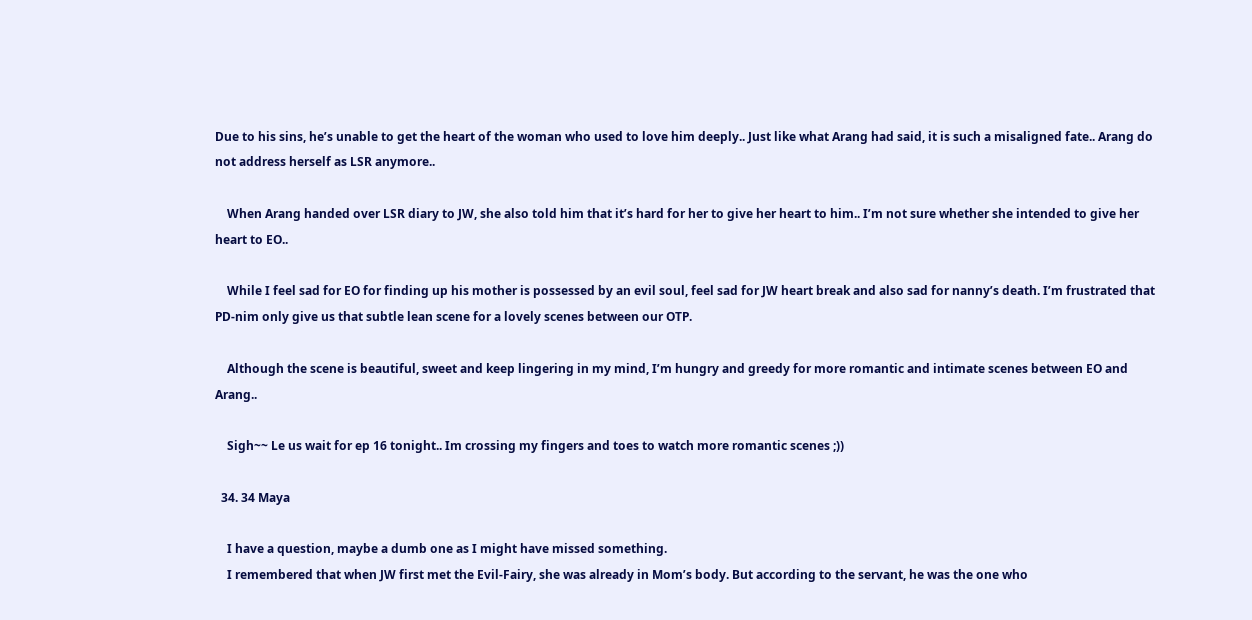Due to his sins, he’s unable to get the heart of the woman who used to love him deeply.. Just like what Arang had said, it is such a misaligned fate.. Arang do not address herself as LSR anymore..

    When Arang handed over LSR diary to JW, she also told him that it’s hard for her to give her heart to him.. I’m not sure whether she intended to give her heart to EO..

    While I feel sad for EO for finding up his mother is possessed by an evil soul, feel sad for JW heart break and also sad for nanny’s death. I’m frustrated that PD-nim only give us that subtle lean scene for a lovely scenes between our OTP.

    Although the scene is beautiful, sweet and keep lingering in my mind, I’m hungry and greedy for more romantic and intimate scenes between EO and Arang..

    Sigh~~ Le us wait for ep 16 tonight.. Im crossing my fingers and toes to watch more romantic scenes ;))

  34. 34 Maya

    I have a question, maybe a dumb one as I might have missed something.
    I remembered that when JW first met the Evil-Fairy, she was already in Mom’s body. But according to the servant, he was the one who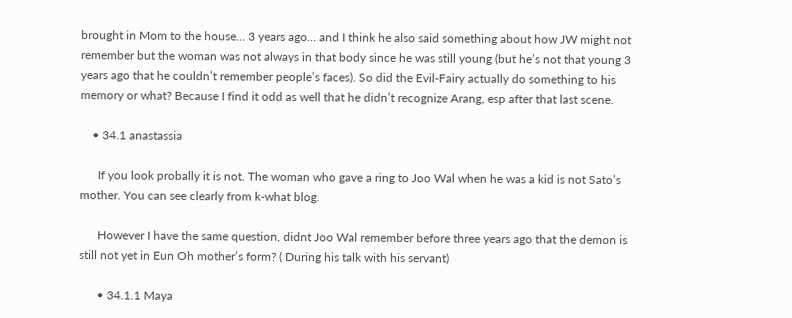brought in Mom to the house… 3 years ago… and I think he also said something about how JW might not remember but the woman was not always in that body since he was still young (but he’s not that young 3 years ago that he couldn’t remember people’s faces). So did the Evil-Fairy actually do something to his memory or what? Because I find it odd as well that he didn’t recognize Arang, esp after that last scene.

    • 34.1 anastassia

      If you look probally it is not. The woman who gave a ring to Joo Wal when he was a kid is not Sato’s mother. You can see clearly from k-what blog.

      However I have the same question, didnt Joo Wal remember before three years ago that the demon is still not yet in Eun Oh mother’s form? ( During his talk with his servant)

      • 34.1.1 Maya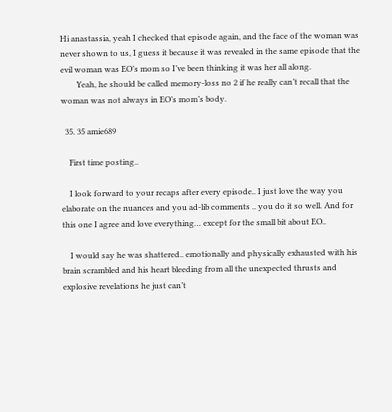Hi anastassia, yeah I checked that episode again, and the face of the woman was never shown to us, I guess it because it was revealed in the same episode that the evil woman was EO’s mom so I’ve been thinking it was her all along.
        Yeah, he should be called memory-loss no 2 if he really can’t recall that the woman was not always in EO’s mom’s body.

  35. 35 amie689

    First time posting..

    I look forward to your recaps after every episode.. I just love the way you elaborate on the nuances and you ad-lib comments .. you do it so well. And for this one I agree and love everything… except for the small bit about EO..

    I would say he was shattered.. emotionally and physically exhausted with his brain scrambled and his heart bleeding from all the unexpected thrusts and explosive revelations he just can’t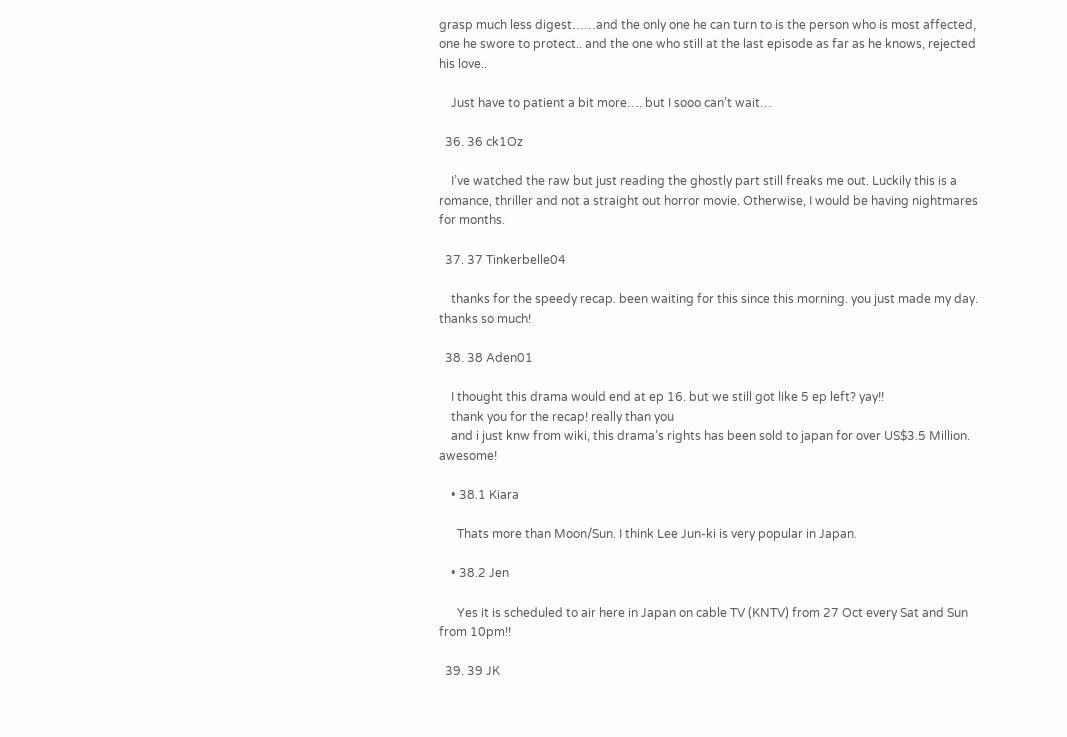grasp much less digest……and the only one he can turn to is the person who is most affected, one he swore to protect.. and the one who still at the last episode as far as he knows, rejected his love..

    Just have to patient a bit more…. but I sooo can’t wait…

  36. 36 ck1Oz

    I’ve watched the raw but just reading the ghostly part still freaks me out. Luckily this is a romance, thriller and not a straight out horror movie. Otherwise, I would be having nightmares for months.

  37. 37 Tinkerbelle04

    thanks for the speedy recap. been waiting for this since this morning. you just made my day. thanks so much!

  38. 38 Aden01

    I thought this drama would end at ep 16. but we still got like 5 ep left? yay!!
    thank you for the recap! really than you
    and i just knw from wiki, this drama’s rights has been sold to japan for over US$3.5 Million. awesome!

    • 38.1 Kiara

      Thats more than Moon/Sun. I think Lee Jun-ki is very popular in Japan.

    • 38.2 Jen

      Yes it is scheduled to air here in Japan on cable TV (KNTV) from 27 Oct every Sat and Sun from 10pm!!

  39. 39 JK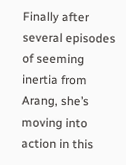Finally after several episodes of seeming inertia from Arang, she’s moving into action in this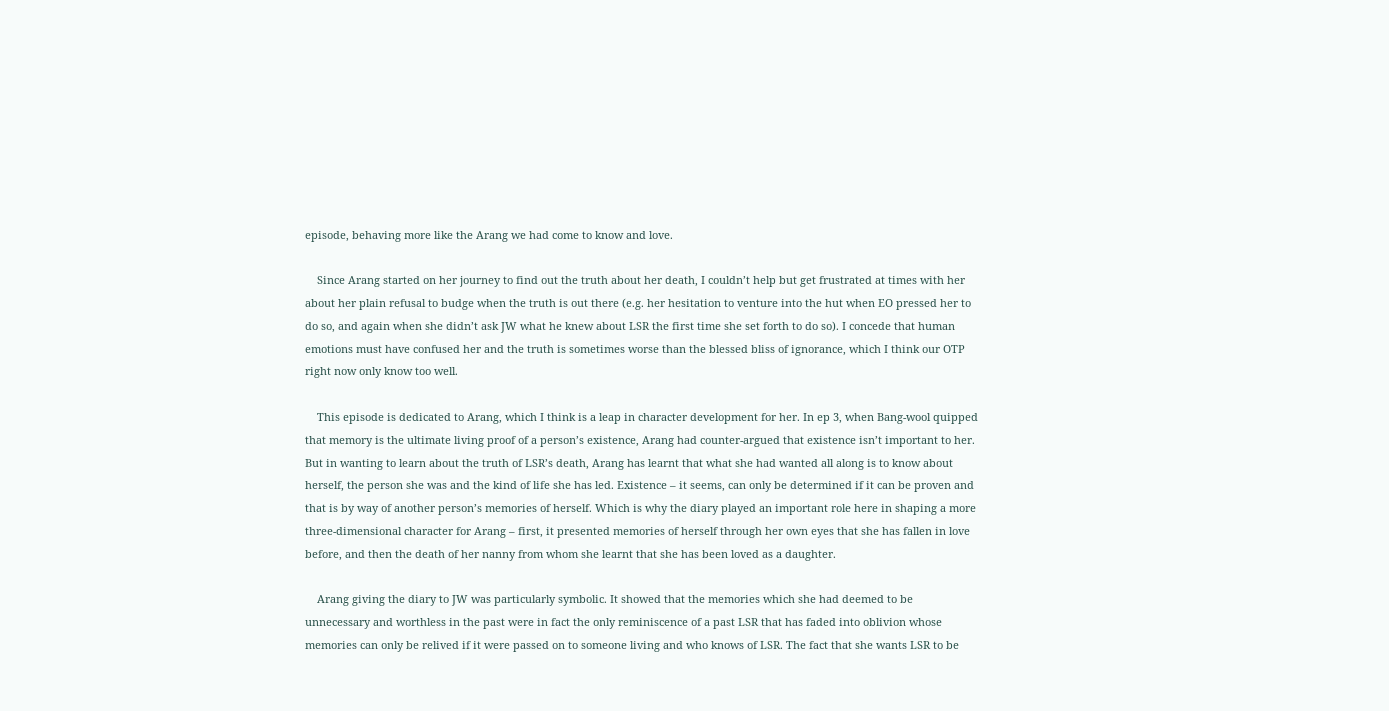episode, behaving more like the Arang we had come to know and love.

    Since Arang started on her journey to find out the truth about her death, I couldn’t help but get frustrated at times with her about her plain refusal to budge when the truth is out there (e.g. her hesitation to venture into the hut when EO pressed her to do so, and again when she didn’t ask JW what he knew about LSR the first time she set forth to do so). I concede that human emotions must have confused her and the truth is sometimes worse than the blessed bliss of ignorance, which I think our OTP right now only know too well.

    This episode is dedicated to Arang, which I think is a leap in character development for her. In ep 3, when Bang-wool quipped that memory is the ultimate living proof of a person’s existence, Arang had counter-argued that existence isn’t important to her. But in wanting to learn about the truth of LSR’s death, Arang has learnt that what she had wanted all along is to know about herself, the person she was and the kind of life she has led. Existence – it seems, can only be determined if it can be proven and that is by way of another person’s memories of herself. Which is why the diary played an important role here in shaping a more three-dimensional character for Arang – first, it presented memories of herself through her own eyes that she has fallen in love before, and then the death of her nanny from whom she learnt that she has been loved as a daughter.

    Arang giving the diary to JW was particularly symbolic. It showed that the memories which she had deemed to be unnecessary and worthless in the past were in fact the only reminiscence of a past LSR that has faded into oblivion whose memories can only be relived if it were passed on to someone living and who knows of LSR. The fact that she wants LSR to be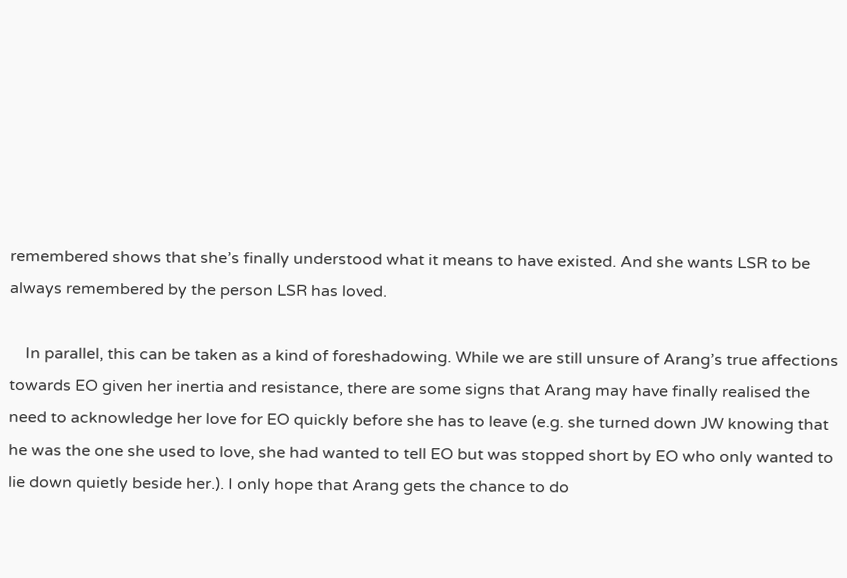remembered shows that she’s finally understood what it means to have existed. And she wants LSR to be always remembered by the person LSR has loved.

    In parallel, this can be taken as a kind of foreshadowing. While we are still unsure of Arang’s true affections towards EO given her inertia and resistance, there are some signs that Arang may have finally realised the need to acknowledge her love for EO quickly before she has to leave (e.g. she turned down JW knowing that he was the one she used to love, she had wanted to tell EO but was stopped short by EO who only wanted to lie down quietly beside her.). I only hope that Arang gets the chance to do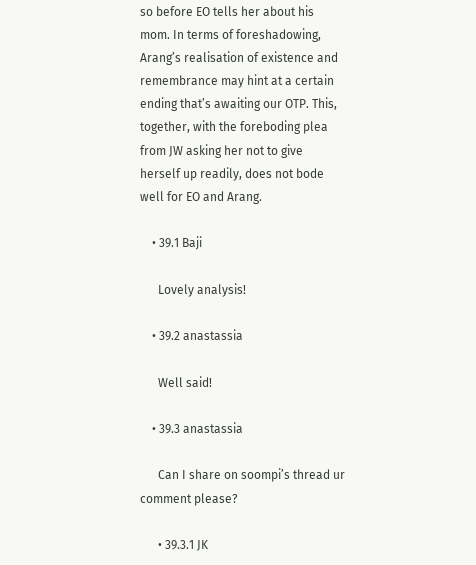so before EO tells her about his mom. In terms of foreshadowing, Arang’s realisation of existence and remembrance may hint at a certain ending that’s awaiting our OTP. This, together, with the foreboding plea from JW asking her not to give herself up readily, does not bode well for EO and Arang.

    • 39.1 Baji

      Lovely analysis!

    • 39.2 anastassia

      Well said!

    • 39.3 anastassia

      Can I share on soompi’s thread ur comment please?

      • 39.3.1 JK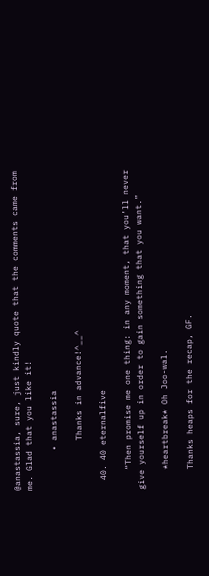@anastassia, sure, just kindly quote that the comments came from me. Glad that you like it!

        • anastassia

          Thanks in advance!^__^

  40. 40 eternalfive

    “Then promise me one thing: in any moment, that you’ll never give yourself up in order to gain something that you want.”

    *heartbreak* Oh Joo-wal.

    Thanks heaps for the recap, GF.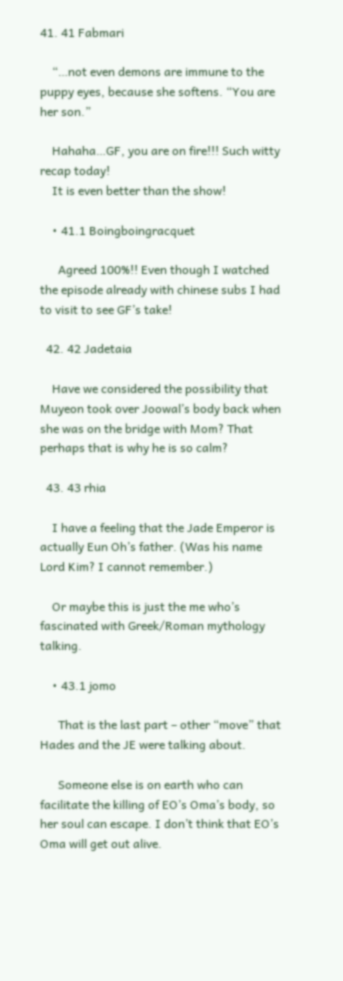41. 41 Fabmari

    “…not even demons are immune to the puppy eyes, because she softens. “You are her son.”

    Hahaha…GF, you are on fire!!! Such witty recap today!
    It is even better than the show!

    • 41.1 Boingboingracquet

      Agreed 100%!! Even though I watched the episode already with chinese subs I had to visit to see GF’s take!

  42. 42 Jadetaia

    Have we considered the possibility that Muyeon took over Joowal’s body back when she was on the bridge with Mom? That perhaps that is why he is so calm?

  43. 43 rhia

    I have a feeling that the Jade Emperor is actually Eun Oh’s father. (Was his name Lord Kim? I cannot remember.)

    Or maybe this is just the me who’s fascinated with Greek/Roman mythology talking.

    • 43.1 jomo

      That is the last part – other “move” that Hades and the JE were talking about.

      Someone else is on earth who can facilitate the killing of EO’s Oma’s body, so her soul can escape. I don’t think that EO’s Oma will get out alive.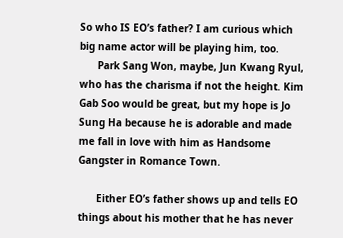So who IS EO’s father? I am curious which big name actor will be playing him, too.
      Park Sang Won, maybe, Jun Kwang Ryul, who has the charisma if not the height. Kim Gab Soo would be great, but my hope is Jo Sung Ha because he is adorable and made me fall in love with him as Handsome Gangster in Romance Town.

      Either EO’s father shows up and tells EO things about his mother that he has never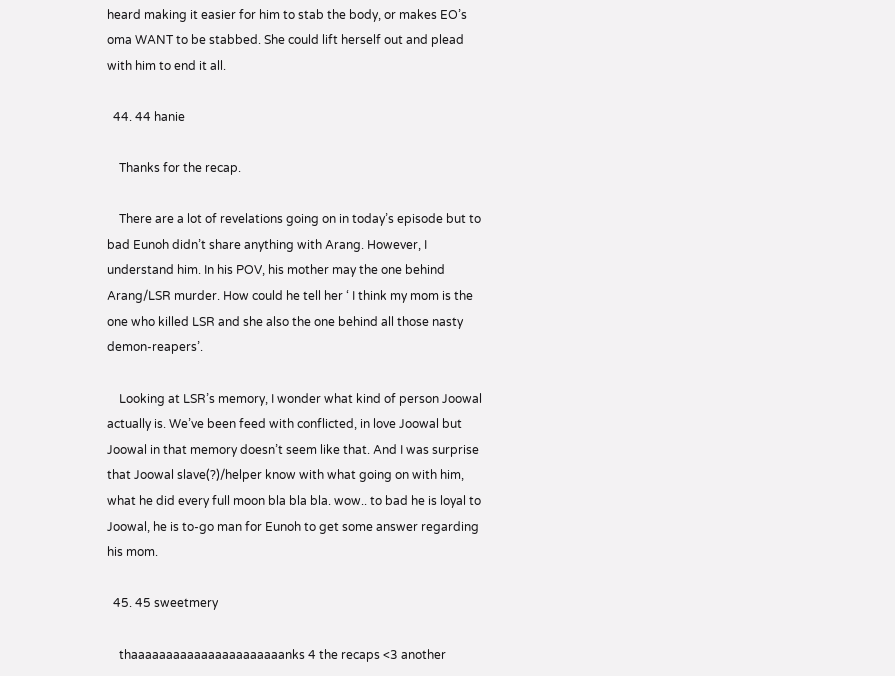heard making it easier for him to stab the body, or makes EO’s oma WANT to be stabbed. She could lift herself out and plead with him to end it all.

  44. 44 hanie

    Thanks for the recap.

    There are a lot of revelations going on in today’s episode but to bad Eunoh didn’t share anything with Arang. However, I understand him. In his POV, his mother may the one behind Arang/LSR murder. How could he tell her ‘ I think my mom is the one who killed LSR and she also the one behind all those nasty demon-reapers’.

    Looking at LSR’s memory, I wonder what kind of person Joowal actually is. We’ve been feed with conflicted, in love Joowal but Joowal in that memory doesn’t seem like that. And I was surprise that Joowal slave(?)/helper know with what going on with him, what he did every full moon bla bla bla. wow.. to bad he is loyal to Joowal, he is to-go man for Eunoh to get some answer regarding his mom.

  45. 45 sweetmery

    thaaaaaaaaaaaaaaaaaaaaaanks 4 the recaps <3 another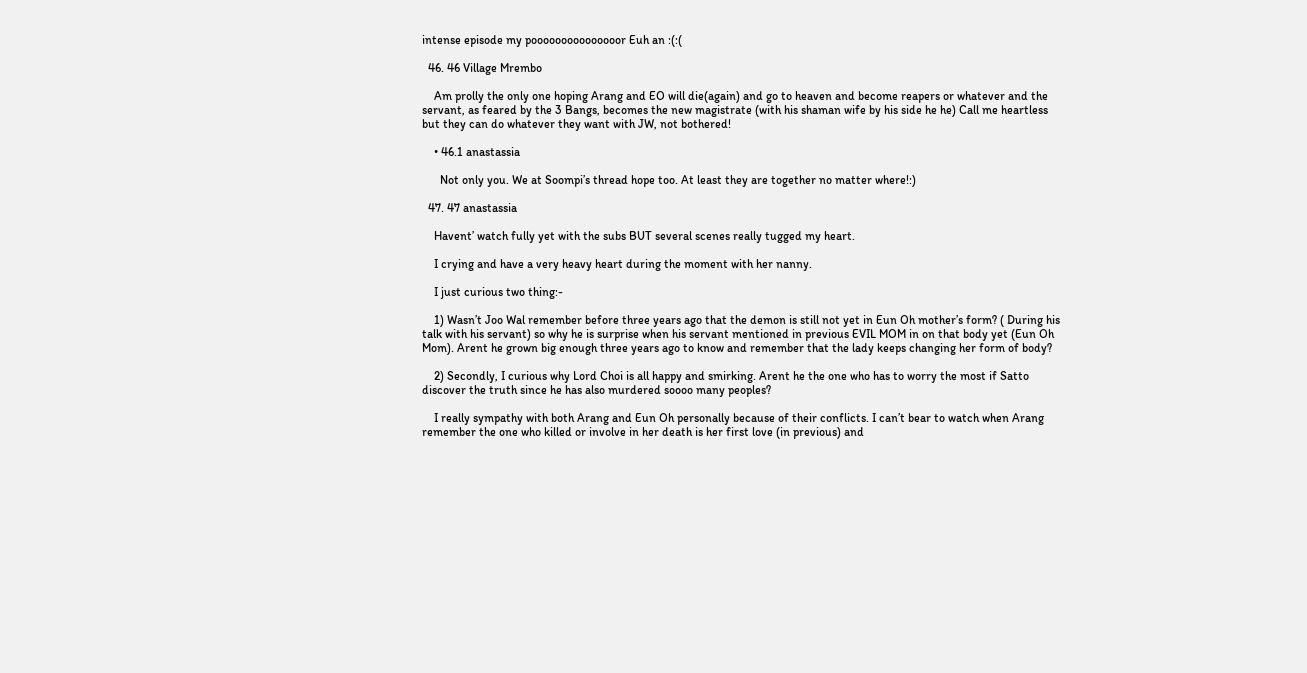intense episode my pooooooooooooooor Euh an :(:(

  46. 46 Village Mrembo

    Am prolly the only one hoping Arang and EO will die(again) and go to heaven and become reapers or whatever and the servant, as feared by the 3 Bangs, becomes the new magistrate (with his shaman wife by his side he he) Call me heartless but they can do whatever they want with JW, not bothered!

    • 46.1 anastassia

      Not only you. We at Soompi’s thread hope too. At least they are together no matter where!:)

  47. 47 anastassia

    Havent’ watch fully yet with the subs BUT several scenes really tugged my heart.

    I crying and have a very heavy heart during the moment with her nanny.

    I just curious two thing:-

    1) Wasn’t Joo Wal remember before three years ago that the demon is still not yet in Eun Oh mother’s form? ( During his talk with his servant) so why he is surprise when his servant mentioned in previous EVIL MOM in on that body yet (Eun Oh Mom). Arent he grown big enough three years ago to know and remember that the lady keeps changing her form of body?

    2) Secondly, I curious why Lord Choi is all happy and smirking. Arent he the one who has to worry the most if Satto discover the truth since he has also murdered soooo many peoples?

    I really sympathy with both Arang and Eun Oh personally because of their conflicts. I can’t bear to watch when Arang remember the one who killed or involve in her death is her first love (in previous) and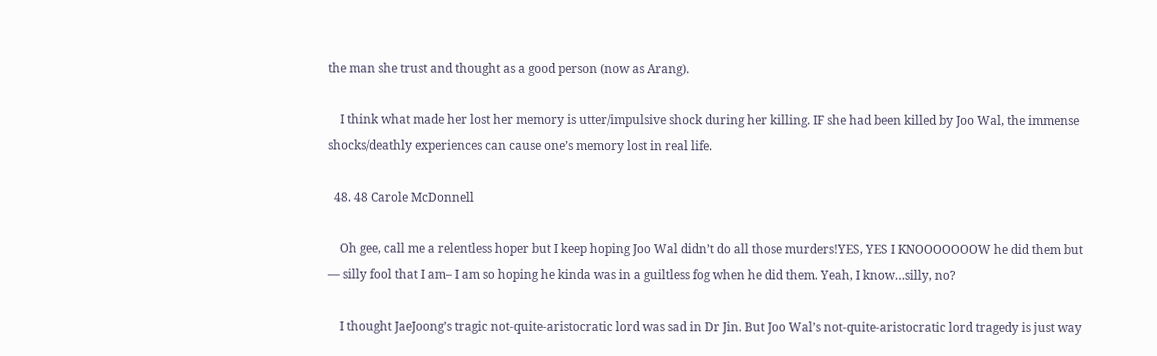the man she trust and thought as a good person (now as Arang).

    I think what made her lost her memory is utter/impulsive shock during her killing. IF she had been killed by Joo Wal, the immense shocks/deathly experiences can cause one’s memory lost in real life.

  48. 48 Carole McDonnell

    Oh gee, call me a relentless hoper but I keep hoping Joo Wal didn’t do all those murders!YES, YES I KNOOOOOOOW he did them but — silly fool that I am– I am so hoping he kinda was in a guiltless fog when he did them. Yeah, I know…silly, no?

    I thought JaeJoong’s tragic not-quite-aristocratic lord was sad in Dr Jin. But Joo Wal’s not-quite-aristocratic lord tragedy is just way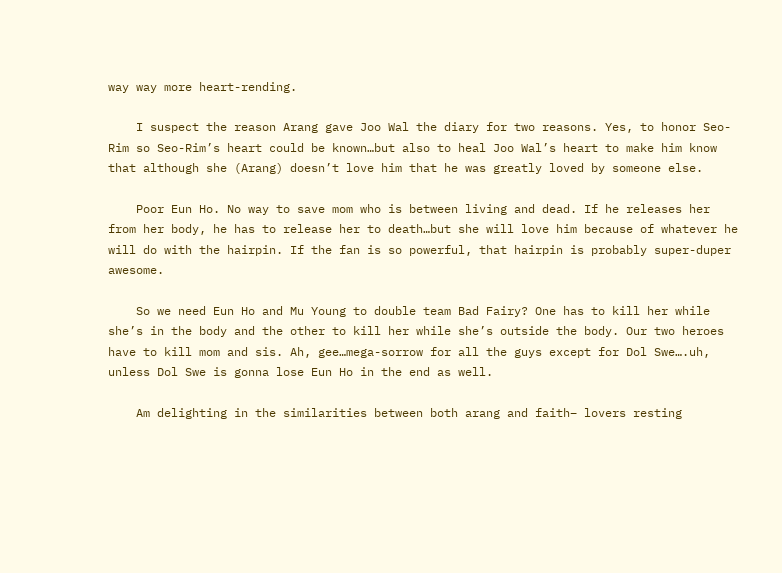way way more heart-rending.

    I suspect the reason Arang gave Joo Wal the diary for two reasons. Yes, to honor Seo-Rim so Seo-Rim’s heart could be known…but also to heal Joo Wal’s heart to make him know that although she (Arang) doesn’t love him that he was greatly loved by someone else.

    Poor Eun Ho. No way to save mom who is between living and dead. If he releases her from her body, he has to release her to death…but she will love him because of whatever he will do with the hairpin. If the fan is so powerful, that hairpin is probably super-duper awesome.

    So we need Eun Ho and Mu Young to double team Bad Fairy? One has to kill her while she’s in the body and the other to kill her while she’s outside the body. Our two heroes have to kill mom and sis. Ah, gee…mega-sorrow for all the guys except for Dol Swe….uh, unless Dol Swe is gonna lose Eun Ho in the end as well.

    Am delighting in the similarities between both arang and faith– lovers resting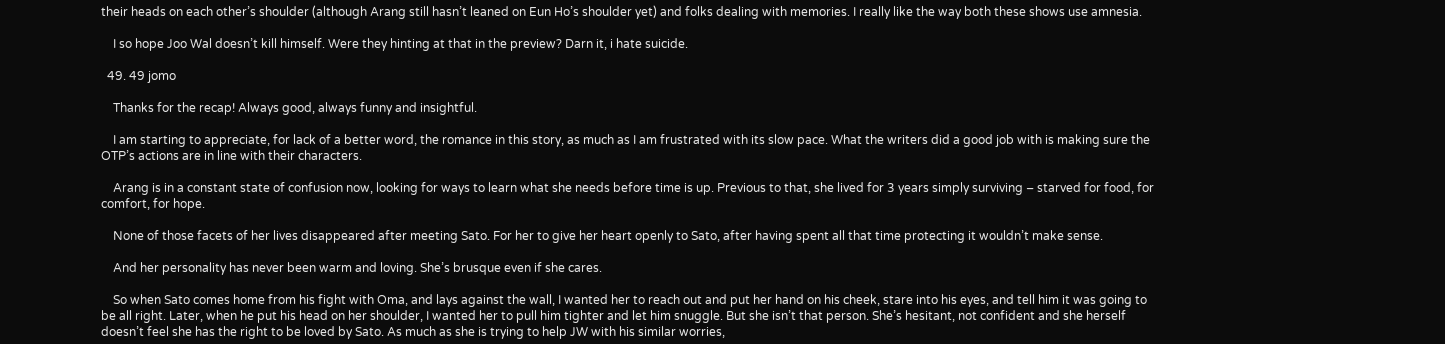their heads on each other’s shoulder (although Arang still hasn’t leaned on Eun Ho’s shoulder yet) and folks dealing with memories. I really like the way both these shows use amnesia.

    I so hope Joo Wal doesn’t kill himself. Were they hinting at that in the preview? Darn it, i hate suicide.

  49. 49 jomo

    Thanks for the recap! Always good, always funny and insightful.

    I am starting to appreciate, for lack of a better word, the romance in this story, as much as I am frustrated with its slow pace. What the writers did a good job with is making sure the OTP’s actions are in line with their characters.

    Arang is in a constant state of confusion now, looking for ways to learn what she needs before time is up. Previous to that, she lived for 3 years simply surviving – starved for food, for comfort, for hope.

    None of those facets of her lives disappeared after meeting Sato. For her to give her heart openly to Sato, after having spent all that time protecting it wouldn’t make sense.

    And her personality has never been warm and loving. She’s brusque even if she cares.

    So when Sato comes home from his fight with Oma, and lays against the wall, I wanted her to reach out and put her hand on his cheek, stare into his eyes, and tell him it was going to be all right. Later, when he put his head on her shoulder, I wanted her to pull him tighter and let him snuggle. But she isn’t that person. She’s hesitant, not confident and she herself doesn’t feel she has the right to be loved by Sato. As much as she is trying to help JW with his similar worries,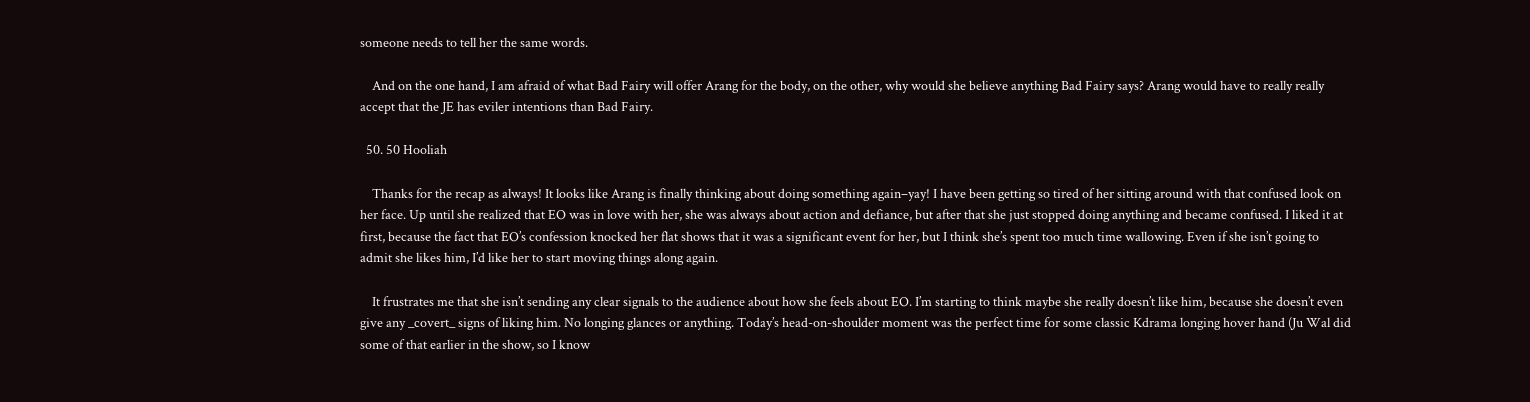someone needs to tell her the same words.

    And on the one hand, I am afraid of what Bad Fairy will offer Arang for the body, on the other, why would she believe anything Bad Fairy says? Arang would have to really really accept that the JE has eviler intentions than Bad Fairy.

  50. 50 Hooliah

    Thanks for the recap as always! It looks like Arang is finally thinking about doing something again–yay! I have been getting so tired of her sitting around with that confused look on her face. Up until she realized that EO was in love with her, she was always about action and defiance, but after that she just stopped doing anything and became confused. I liked it at first, because the fact that EO’s confession knocked her flat shows that it was a significant event for her, but I think she’s spent too much time wallowing. Even if she isn’t going to admit she likes him, I’d like her to start moving things along again.

    It frustrates me that she isn’t sending any clear signals to the audience about how she feels about EO. I’m starting to think maybe she really doesn’t like him, because she doesn’t even give any _covert_ signs of liking him. No longing glances or anything. Today’s head-on-shoulder moment was the perfect time for some classic Kdrama longing hover hand (Ju Wal did some of that earlier in the show, so I know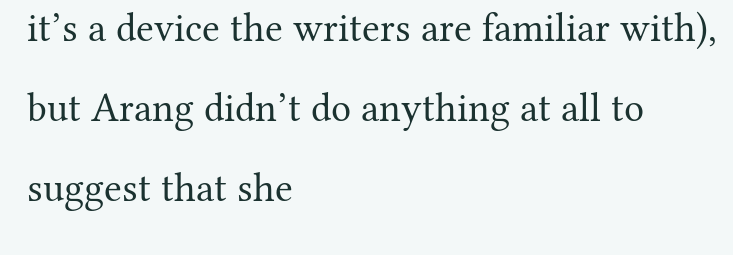it’s a device the writers are familiar with), but Arang didn’t do anything at all to suggest that she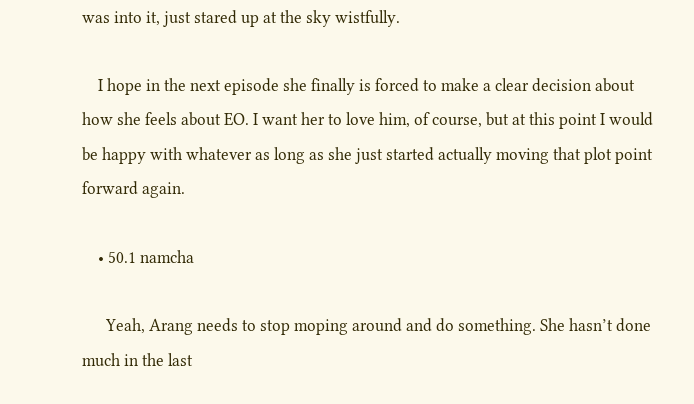was into it, just stared up at the sky wistfully.

    I hope in the next episode she finally is forced to make a clear decision about how she feels about EO. I want her to love him, of course, but at this point I would be happy with whatever as long as she just started actually moving that plot point forward again.

    • 50.1 namcha

      Yeah, Arang needs to stop moping around and do something. She hasn’t done much in the last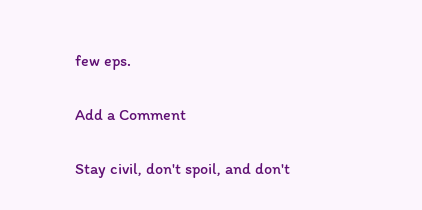few eps.

Add a Comment

Stay civil, don't spoil, and don't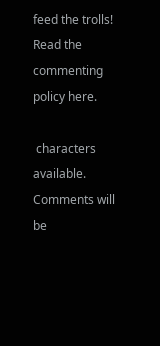feed the trolls! Read the commenting policy here.

 characters available. Comments will be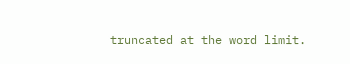truncated at the word limit.